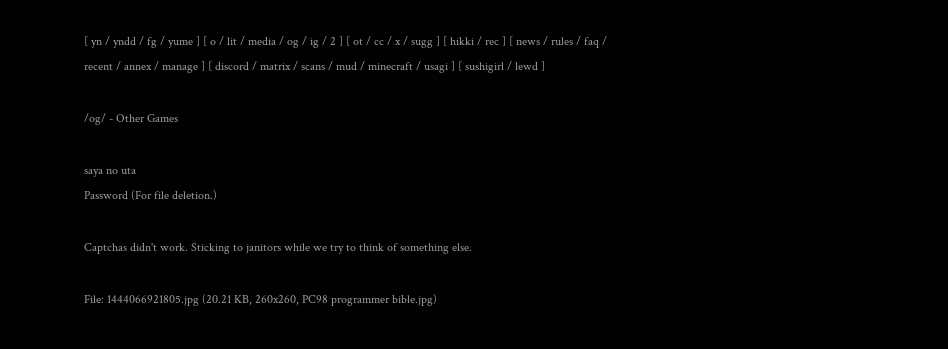[ yn / yndd / fg / yume ] [ o / lit / media / og / ig / 2 ] [ ot / cc / x / sugg ] [ hikki / rec ] [ news / rules / faq / recent / annex / manage ] [ discord / matrix / scans / mud / minecraft / usagi ] [ sushigirl / lewd ]

/og/ - Other Games

saya no uta
Password (For file deletion.)

Captchas didn't work. Sticking to janitors while we try to think of something else.

File: 1444066921805.jpg (20.21 KB, 260x260, PC98 programmer bible.jpg)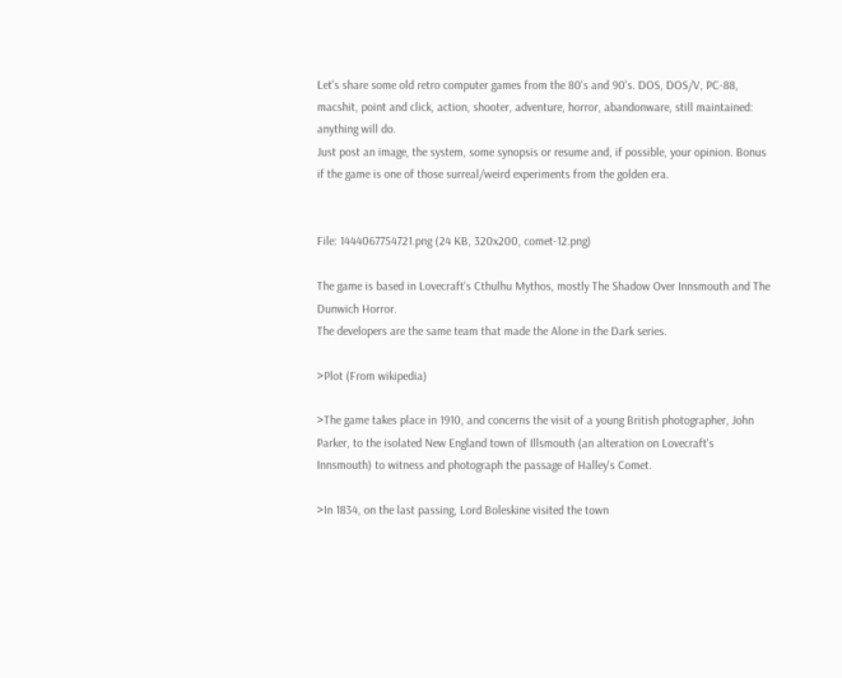Let's share some old retro computer games from the 80's and 90's. DOS, DOS/V, PC-88, macshit, point and click, action, shooter, adventure, horror, abandonware, still maintained: anything will do.
Just post an image, the system, some synopsis or resume and, if possible, your opinion. Bonus if the game is one of those surreal/weird experiments from the golden era.


File: 1444067754721.png (24 KB, 320x200, comet-12.png)

The game is based in Lovecraft's Cthulhu Mythos, mostly The Shadow Over Innsmouth and The Dunwich Horror.
The developers are the same team that made the Alone in the Dark series.

>Plot (From wikipedia)

>The game takes place in 1910, and concerns the visit of a young British photographer, John Parker, to the isolated New England town of Illsmouth (an alteration on Lovecraft's Innsmouth) to witness and photograph the passage of Halley's Comet.

>In 1834, on the last passing, Lord Boleskine visited the town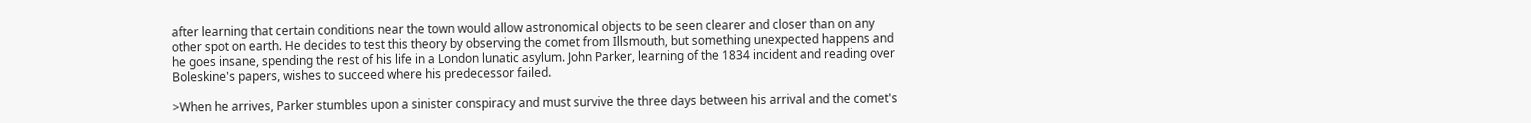after learning that certain conditions near the town would allow astronomical objects to be seen clearer and closer than on any other spot on earth. He decides to test this theory by observing the comet from Illsmouth, but something unexpected happens and he goes insane, spending the rest of his life in a London lunatic asylum. John Parker, learning of the 1834 incident and reading over Boleskine's papers, wishes to succeed where his predecessor failed.

>When he arrives, Parker stumbles upon a sinister conspiracy and must survive the three days between his arrival and the comet's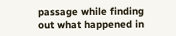passage while finding out what happened in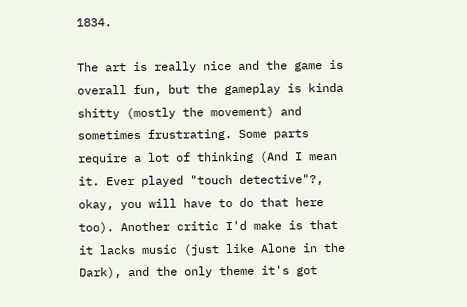1834.

The art is really nice and the game is overall fun, but the gameplay is kinda shitty (mostly the movement) and sometimes frustrating. Some parts require a lot of thinking (And I mean it. Ever played "touch detective"?, okay, you will have to do that here too). Another critic I'd make is that it lacks music (just like Alone in the Dark), and the only theme it's got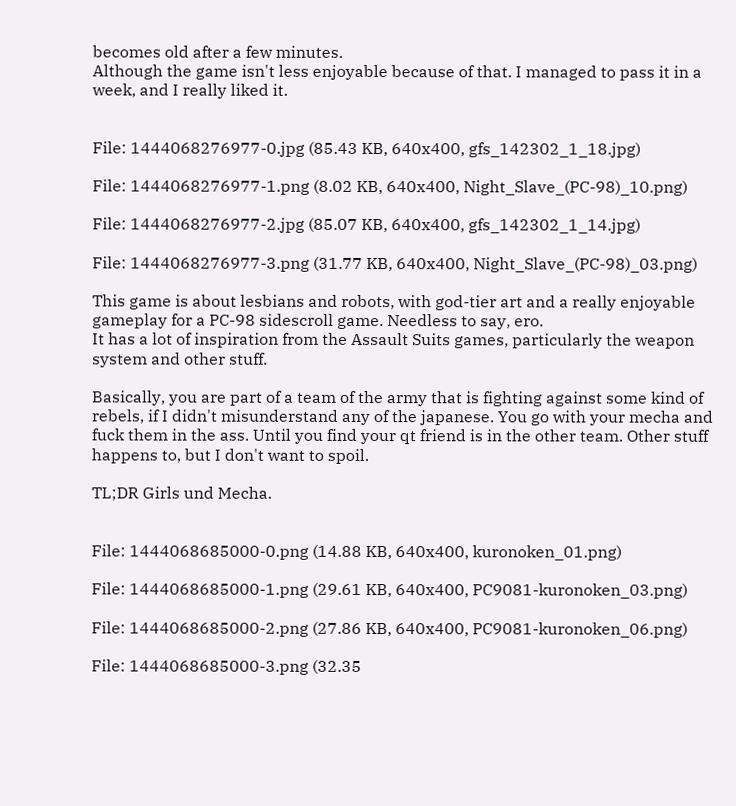becomes old after a few minutes.
Although the game isn't less enjoyable because of that. I managed to pass it in a week, and I really liked it.


File: 1444068276977-0.jpg (85.43 KB, 640x400, gfs_142302_1_18.jpg)

File: 1444068276977-1.png (8.02 KB, 640x400, Night_Slave_(PC-98)_10.png)

File: 1444068276977-2.jpg (85.07 KB, 640x400, gfs_142302_1_14.jpg)

File: 1444068276977-3.png (31.77 KB, 640x400, Night_Slave_(PC-98)_03.png)

This game is about lesbians and robots, with god-tier art and a really enjoyable gameplay for a PC-98 sidescroll game. Needless to say, ero.
It has a lot of inspiration from the Assault Suits games, particularly the weapon system and other stuff.

Basically, you are part of a team of the army that is fighting against some kind of rebels, if I didn't misunderstand any of the japanese. You go with your mecha and fuck them in the ass. Until you find your qt friend is in the other team. Other stuff happens to, but I don't want to spoil.

TL;DR Girls und Mecha.


File: 1444068685000-0.png (14.88 KB, 640x400, kuronoken_01.png)

File: 1444068685000-1.png (29.61 KB, 640x400, PC9081-kuronoken_03.png)

File: 1444068685000-2.png (27.86 KB, 640x400, PC9081-kuronoken_06.png)

File: 1444068685000-3.png (32.35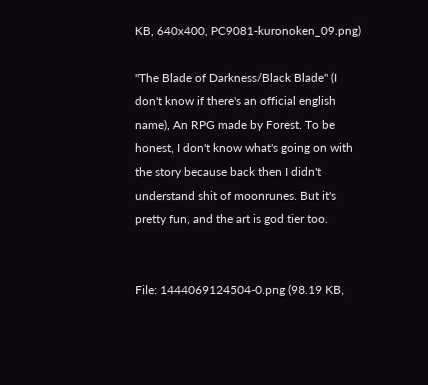KB, 640x400, PC9081-kuronoken_09.png)

"The Blade of Darkness/Black Blade" (I don't know if there's an official english name), An RPG made by Forest. To be honest, I don't know what's going on with the story because back then I didn't understand shit of moonrunes. But it's pretty fun, and the art is god tier too.


File: 1444069124504-0.png (98.19 KB,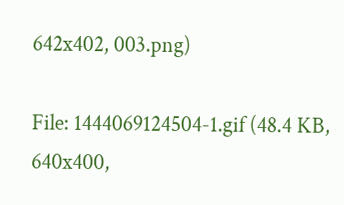642x402, 003.png)

File: 1444069124504-1.gif (48.4 KB, 640x400,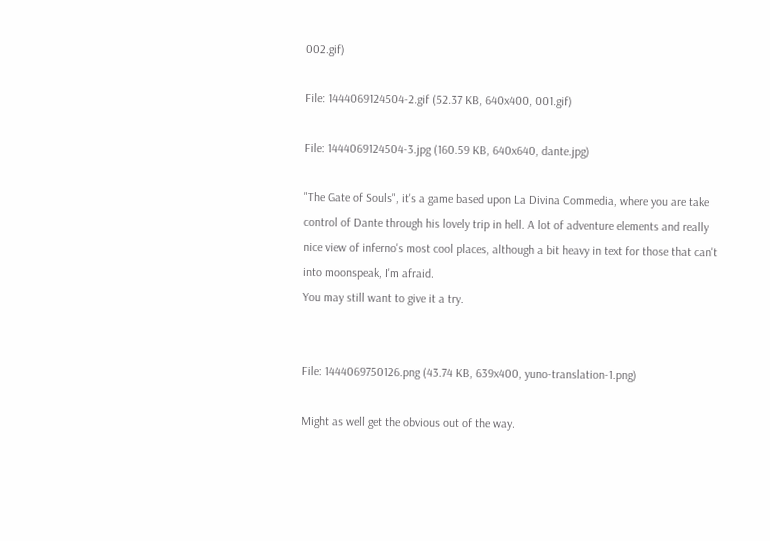002.gif)

File: 1444069124504-2.gif (52.37 KB, 640x400, 001.gif)

File: 1444069124504-3.jpg (160.59 KB, 640x640, dante.jpg)

"The Gate of Souls", it's a game based upon La Divina Commedia, where you are take control of Dante through his lovely trip in hell. A lot of adventure elements and really nice view of inferno's most cool places, although a bit heavy in text for those that can't into moonspeak, I'm afraid.
You may still want to give it a try.


File: 1444069750126.png (43.74 KB, 639x400, yuno-translation-1.png)

Might as well get the obvious out of the way.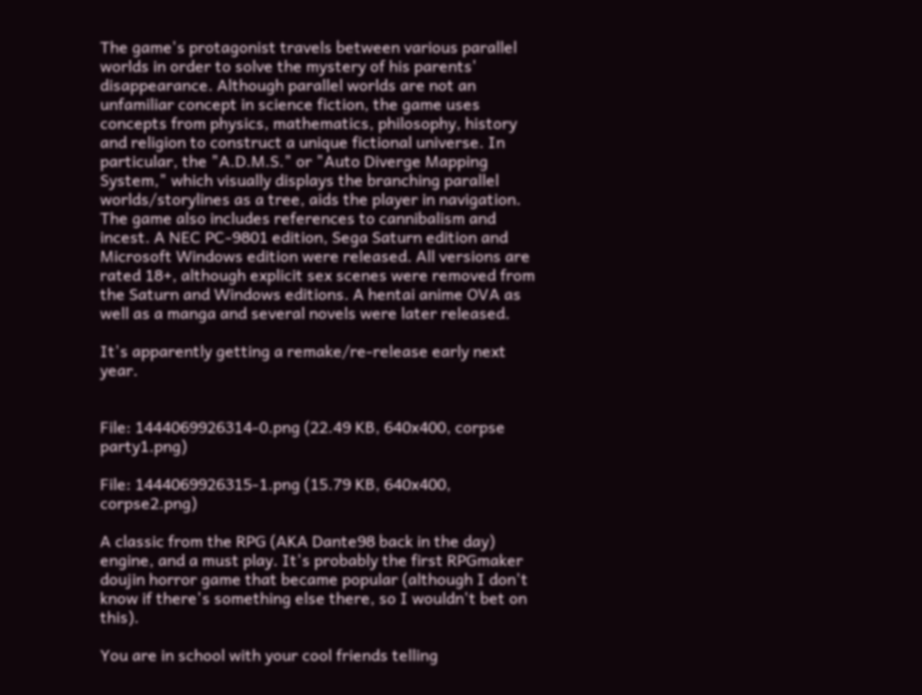The game's protagonist travels between various parallel worlds in order to solve the mystery of his parents' disappearance. Although parallel worlds are not an unfamiliar concept in science fiction, the game uses concepts from physics, mathematics, philosophy, history and religion to construct a unique fictional universe. In particular, the "A.D.M.S." or "Auto Diverge Mapping System," which visually displays the branching parallel worlds/storylines as a tree, aids the player in navigation. The game also includes references to cannibalism and incest. A NEC PC-9801 edition, Sega Saturn edition and Microsoft Windows edition were released. All versions are rated 18+, although explicit sex scenes were removed from the Saturn and Windows editions. A hentai anime OVA as well as a manga and several novels were later released.

It's apparently getting a remake/re-release early next year.


File: 1444069926314-0.png (22.49 KB, 640x400, corpse party1.png)

File: 1444069926315-1.png (15.79 KB, 640x400, corpse2.png)

A classic from the RPG (AKA Dante98 back in the day) engine, and a must play. It's probably the first RPGmaker doujin horror game that became popular (although I don't know if there's something else there, so I wouldn't bet on this).

You are in school with your cool friends telling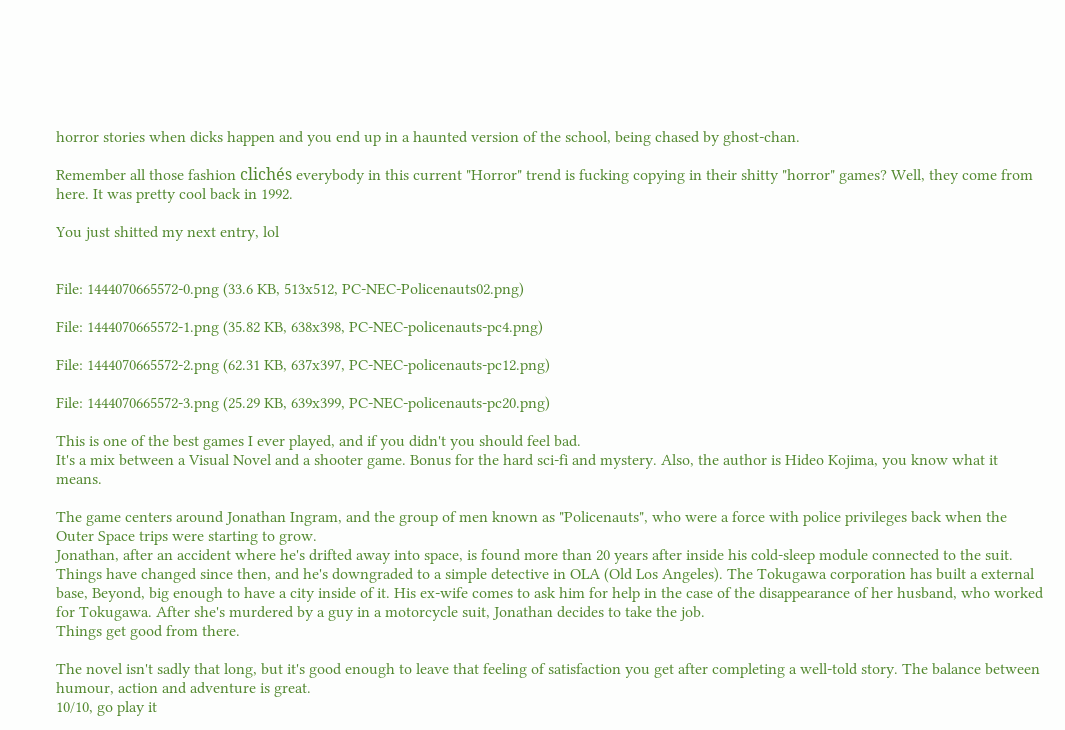horror stories when dicks happen and you end up in a haunted version of the school, being chased by ghost-chan.

Remember all those fashion clichés everybody in this current "Horror" trend is fucking copying in their shitty "horror" games? Well, they come from here. It was pretty cool back in 1992.

You just shitted my next entry, lol


File: 1444070665572-0.png (33.6 KB, 513x512, PC-NEC-Policenauts02.png)

File: 1444070665572-1.png (35.82 KB, 638x398, PC-NEC-policenauts-pc4.png)

File: 1444070665572-2.png (62.31 KB, 637x397, PC-NEC-policenauts-pc12.png)

File: 1444070665572-3.png (25.29 KB, 639x399, PC-NEC-policenauts-pc20.png)

This is one of the best games I ever played, and if you didn't you should feel bad.
It's a mix between a Visual Novel and a shooter game. Bonus for the hard sci-fi and mystery. Also, the author is Hideo Kojima, you know what it means.

The game centers around Jonathan Ingram, and the group of men known as "Policenauts", who were a force with police privileges back when the Outer Space trips were starting to grow.
Jonathan, after an accident where he's drifted away into space, is found more than 20 years after inside his cold-sleep module connected to the suit. Things have changed since then, and he's downgraded to a simple detective in OLA (Old Los Angeles). The Tokugawa corporation has built a external base, Beyond, big enough to have a city inside of it. His ex-wife comes to ask him for help in the case of the disappearance of her husband, who worked for Tokugawa. After she's murdered by a guy in a motorcycle suit, Jonathan decides to take the job.
Things get good from there.

The novel isn't sadly that long, but it's good enough to leave that feeling of satisfaction you get after completing a well-told story. The balance between humour, action and adventure is great.
10/10, go play it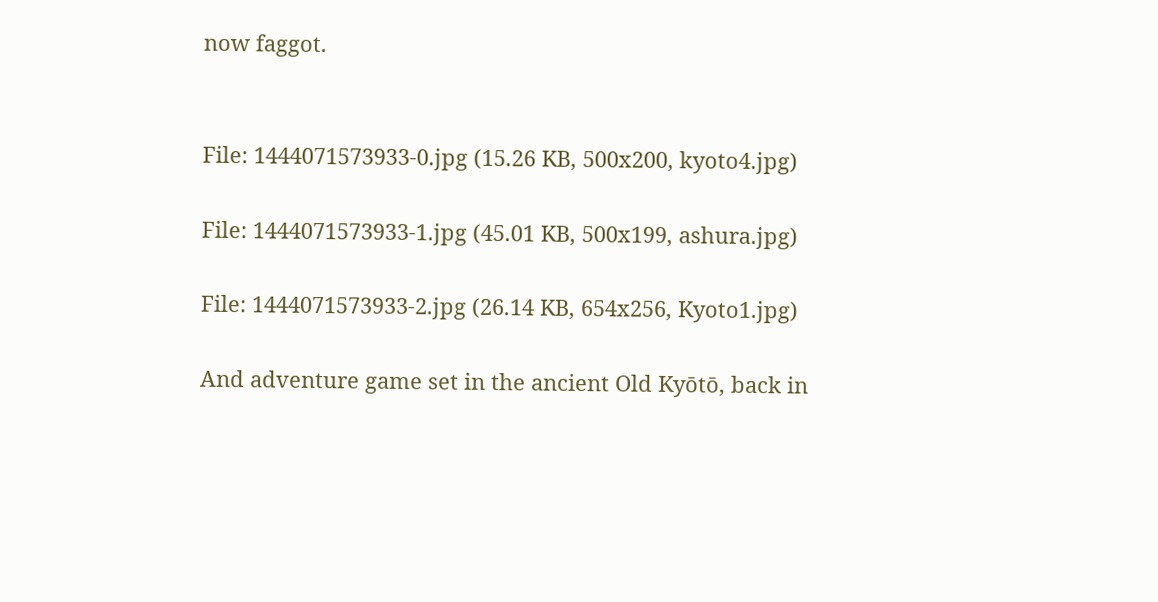now faggot.


File: 1444071573933-0.jpg (15.26 KB, 500x200, kyoto4.jpg)

File: 1444071573933-1.jpg (45.01 KB, 500x199, ashura.jpg)

File: 1444071573933-2.jpg (26.14 KB, 654x256, Kyoto1.jpg)

And adventure game set in the ancient Old Kyōtō, back in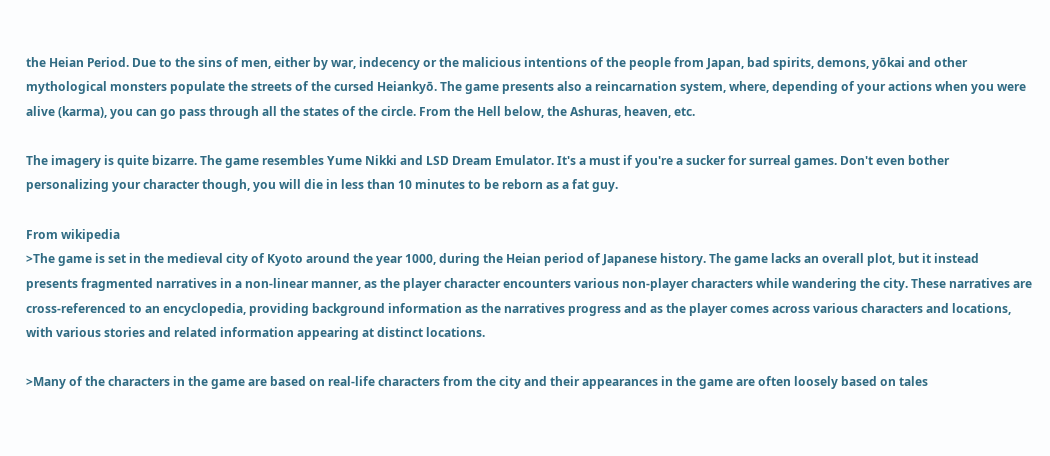the Heian Period. Due to the sins of men, either by war, indecency or the malicious intentions of the people from Japan, bad spirits, demons, yōkai and other mythological monsters populate the streets of the cursed Heiankyō. The game presents also a reincarnation system, where, depending of your actions when you were alive (karma), you can go pass through all the states of the circle. From the Hell below, the Ashuras, heaven, etc.

The imagery is quite bizarre. The game resembles Yume Nikki and LSD Dream Emulator. It's a must if you're a sucker for surreal games. Don't even bother personalizing your character though, you will die in less than 10 minutes to be reborn as a fat guy.

From wikipedia
>The game is set in the medieval city of Kyoto around the year 1000, during the Heian period of Japanese history. The game lacks an overall plot, but it instead presents fragmented narratives in a non-linear manner, as the player character encounters various non-player characters while wandering the city. These narratives are cross-referenced to an encyclopedia, providing background information as the narratives progress and as the player comes across various characters and locations, with various stories and related information appearing at distinct locations.

>Many of the characters in the game are based on real-life characters from the city and their appearances in the game are often loosely based on tales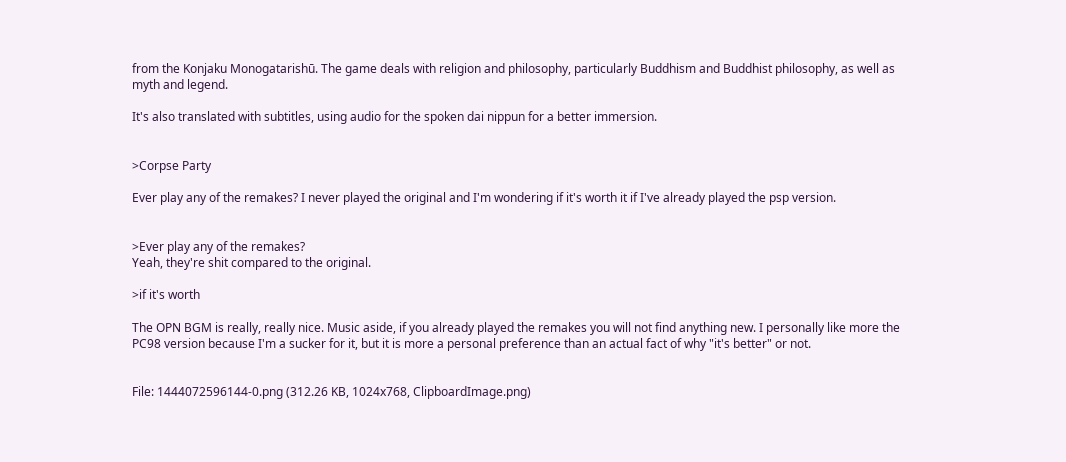from the Konjaku Monogatarishū. The game deals with religion and philosophy, particularly Buddhism and Buddhist philosophy, as well as myth and legend.

It's also translated with subtitles, using audio for the spoken dai nippun for a better immersion.


>Corpse Party

Ever play any of the remakes? I never played the original and I'm wondering if it's worth it if I've already played the psp version.


>Ever play any of the remakes?
Yeah, they're shit compared to the original.

>if it's worth

The OPN BGM is really, really nice. Music aside, if you already played the remakes you will not find anything new. I personally like more the PC98 version because I'm a sucker for it, but it is more a personal preference than an actual fact of why "it's better" or not.


File: 1444072596144-0.png (312.26 KB, 1024x768, ClipboardImage.png)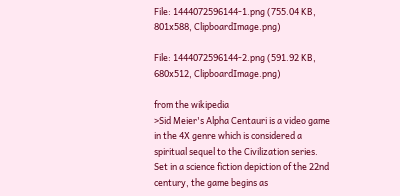File: 1444072596144-1.png (755.04 KB, 801x588, ClipboardImage.png)

File: 1444072596144-2.png (591.92 KB, 680x512, ClipboardImage.png)

from the wikipedia
>Sid Meier's Alpha Centauri is a video game in the 4X genre which is considered a spiritual sequel to the Civilization series. Set in a science fiction depiction of the 22nd century, the game begins as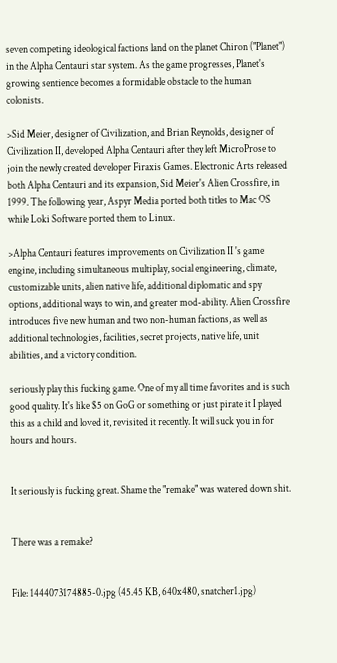seven competing ideological factions land on the planet Chiron ("Planet") in the Alpha Centauri star system. As the game progresses, Planet's growing sentience becomes a formidable obstacle to the human colonists.

>Sid Meier, designer of Civilization, and Brian Reynolds, designer of Civilization II, developed Alpha Centauri after they left MicroProse to join the newly created developer Firaxis Games. Electronic Arts released both Alpha Centauri and its expansion, Sid Meier's Alien Crossfire, in 1999. The following year, Aspyr Media ported both titles to Mac OS while Loki Software ported them to Linux.

>Alpha Centauri features improvements on Civilization II 's game engine, including simultaneous multiplay, social engineering, climate, customizable units, alien native life, additional diplomatic and spy options, additional ways to win, and greater mod-ability. Alien Crossfire introduces five new human and two non-human factions, as well as additional technologies, facilities, secret projects, native life, unit abilities, and a victory condition.

seriously play this fucking game. One of my all time favorites and is such good quality. It's like $5 on GoG or something or just pirate it I played this as a child and loved it, revisited it recently. It will suck you in for hours and hours.


It seriously is fucking great. Shame the "remake" was watered down shit.


There was a remake?


File: 1444073174885-0.jpg (45.45 KB, 640x480, snatcher1.jpg)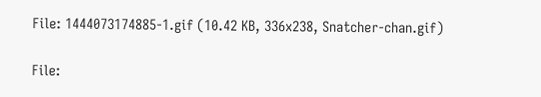File: 1444073174885-1.gif (10.42 KB, 336x238, Snatcher-chan.gif)

File: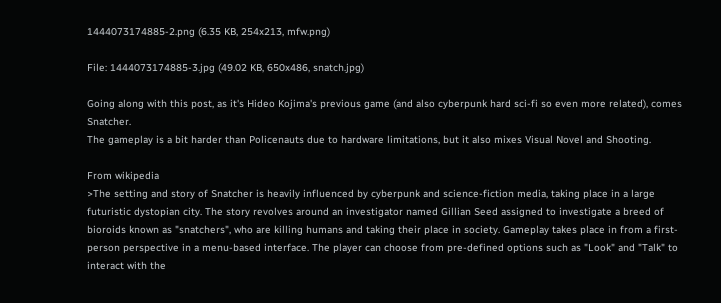1444073174885-2.png (6.35 KB, 254x213, mfw.png)

File: 1444073174885-3.jpg (49.02 KB, 650x486, snatch.jpg)

Going along with this post, as it's Hideo Kojima's previous game (and also cyberpunk hard sci-fi so even more related), comes Snatcher.
The gameplay is a bit harder than Policenauts due to hardware limitations, but it also mixes Visual Novel and Shooting.

From wikipedia
>The setting and story of Snatcher is heavily influenced by cyberpunk and science-fiction media, taking place in a large futuristic dystopian city. The story revolves around an investigator named Gillian Seed assigned to investigate a breed of bioroids known as "snatchers", who are killing humans and taking their place in society. Gameplay takes place in from a first-person perspective in a menu-based interface. The player can choose from pre-defined options such as "Look" and "Talk" to interact with the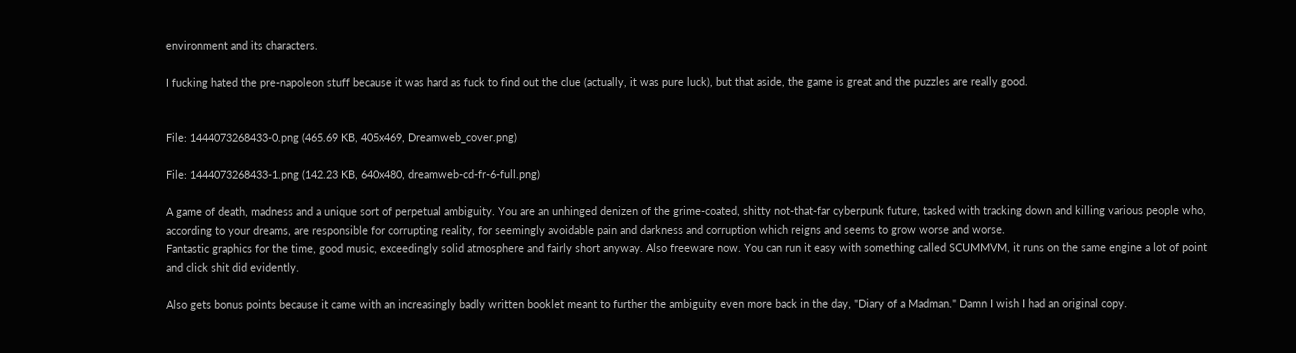environment and its characters.

I fucking hated the pre-napoleon stuff because it was hard as fuck to find out the clue (actually, it was pure luck), but that aside, the game is great and the puzzles are really good.


File: 1444073268433-0.png (465.69 KB, 405x469, Dreamweb_cover.png)

File: 1444073268433-1.png (142.23 KB, 640x480, dreamweb-cd-fr-6-full.png)

A game of death, madness and a unique sort of perpetual ambiguity. You are an unhinged denizen of the grime-coated, shitty not-that-far cyberpunk future, tasked with tracking down and killing various people who, according to your dreams, are responsible for corrupting reality, for seemingly avoidable pain and darkness and corruption which reigns and seems to grow worse and worse.
Fantastic graphics for the time, good music, exceedingly solid atmosphere and fairly short anyway. Also freeware now. You can run it easy with something called SCUMMVM, it runs on the same engine a lot of point and click shit did evidently.

Also gets bonus points because it came with an increasingly badly written booklet meant to further the ambiguity even more back in the day, "Diary of a Madman." Damn I wish I had an original copy.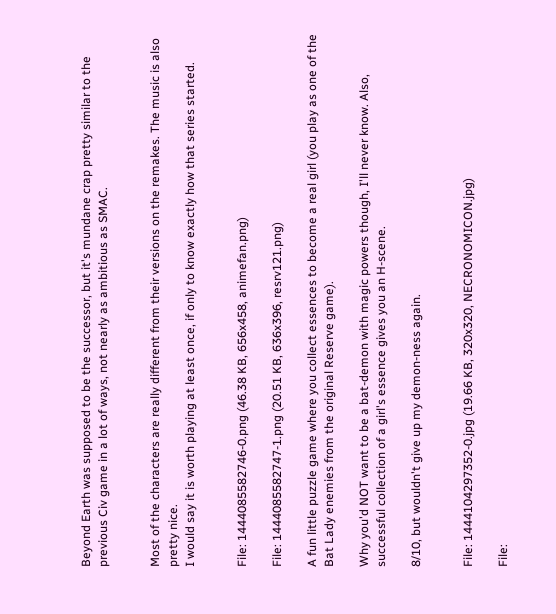Beyond Earth was supposed to be the successor, but it's mundane crap pretty similar to the previous Civ game in a lot of ways, not nearly as ambitious as SMAC.


Most of the characters are really different from their versions on the remakes. The music is also pretty nice.
I would say it is worth playing at least once, if only to know exactly how that series started.


File: 1444085582746-0.png (46.38 KB, 656x458, animefan.png)

File: 1444085582747-1.png (20.51 KB, 636x396, resrv121.png)

A fun little puzzle game where you collect essences to become a real girl (you play as one of the Bat Lady enemies from the original Reserve game).

Why you'd NOT want to be a bat-demon with magic powers though, I'll never know. Also, successful collection of a girl's essence gives you an H-scene.

8/10, but wouldn't give up my demon-ness again.


File: 1444104297352-0.jpg (19.66 KB, 320x320, NECRONOMICON.jpg)

File: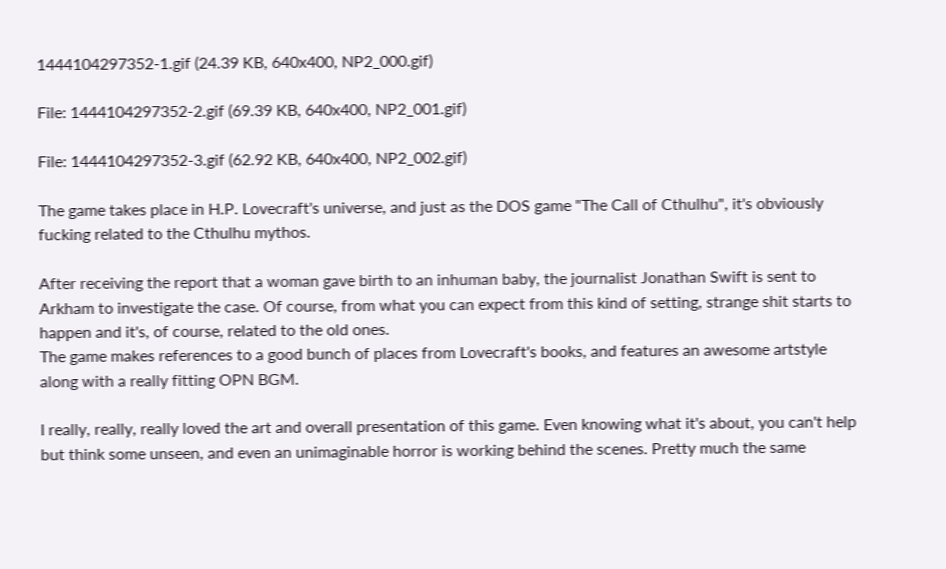1444104297352-1.gif (24.39 KB, 640x400, NP2_000.gif)

File: 1444104297352-2.gif (69.39 KB, 640x400, NP2_001.gif)

File: 1444104297352-3.gif (62.92 KB, 640x400, NP2_002.gif)

The game takes place in H.P. Lovecraft's universe, and just as the DOS game "The Call of Cthulhu", it's obviously fucking related to the Cthulhu mythos.

After receiving the report that a woman gave birth to an inhuman baby, the journalist Jonathan Swift is sent to Arkham to investigate the case. Of course, from what you can expect from this kind of setting, strange shit starts to happen and it's, of course, related to the old ones.
The game makes references to a good bunch of places from Lovecraft's books, and features an awesome artstyle along with a really fitting OPN BGM.

I really, really, really loved the art and overall presentation of this game. Even knowing what it's about, you can't help but think some unseen, and even an unimaginable horror is working behind the scenes. Pretty much the same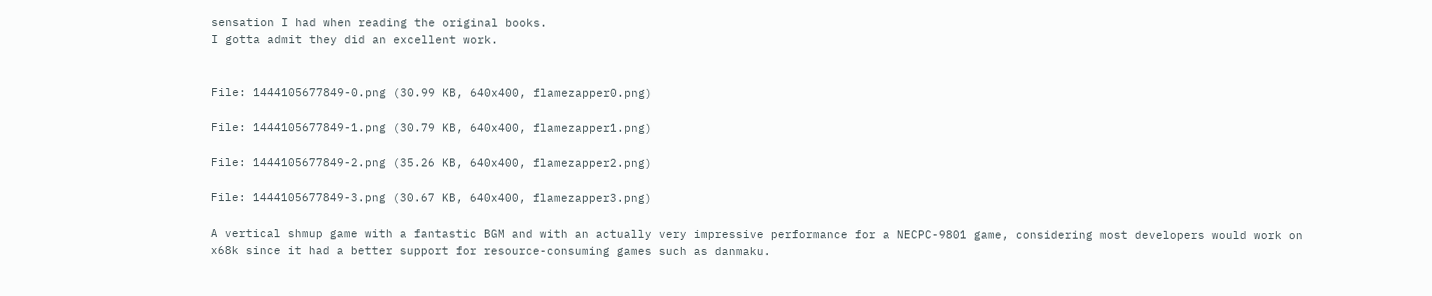sensation I had when reading the original books.
I gotta admit they did an excellent work.


File: 1444105677849-0.png (30.99 KB, 640x400, flamezapper0.png)

File: 1444105677849-1.png (30.79 KB, 640x400, flamezapper1.png)

File: 1444105677849-2.png (35.26 KB, 640x400, flamezapper2.png)

File: 1444105677849-3.png (30.67 KB, 640x400, flamezapper3.png)

A vertical shmup game with a fantastic BGM and with an actually very impressive performance for a NECPC-9801 game, considering most developers would work on x68k since it had a better support for resource-consuming games such as danmaku.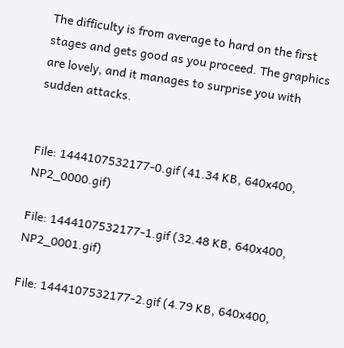The difficulty is from average to hard on the first stages and gets good as you proceed. The graphics are lovely, and it manages to surprise you with sudden attacks.


File: 1444107532177-0.gif (41.34 KB, 640x400, NP2_0000.gif)

File: 1444107532177-1.gif (32.48 KB, 640x400, NP2_0001.gif)

File: 1444107532177-2.gif (4.79 KB, 640x400,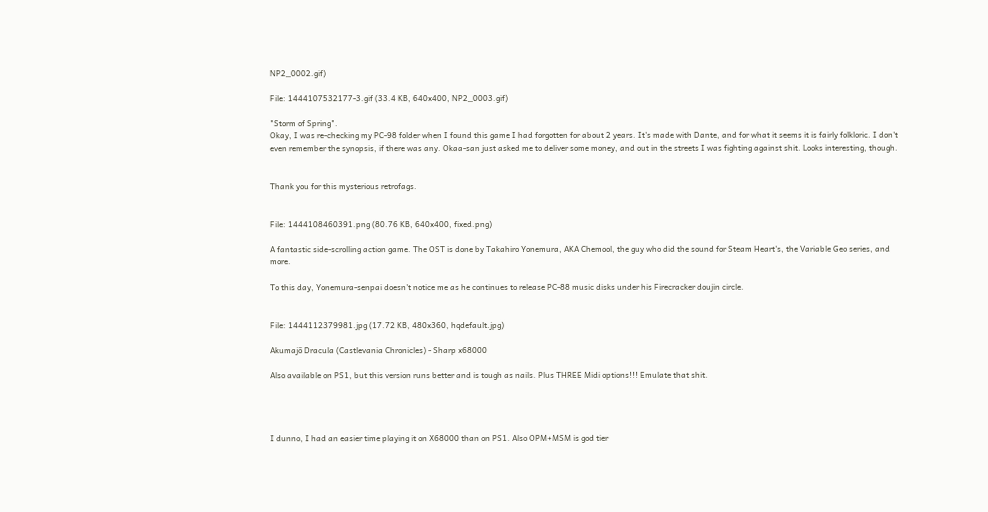NP2_0002.gif)

File: 1444107532177-3.gif (33.4 KB, 640x400, NP2_0003.gif)

"Storm of Spring".
Okay, I was re-checking my PC-98 folder when I found this game I had forgotten for about 2 years. It's made with Dante, and for what it seems it is fairly folkloric. I don't even remember the synopsis, if there was any. Okaa-san just asked me to deliver some money, and out in the streets I was fighting against shit. Looks interesting, though.


Thank you for this mysterious retrofags.


File: 1444108460391.png (80.76 KB, 640x400, fixed.png)

A fantastic side-scrolling action game. The OST is done by Takahiro Yonemura, AKA Chemool, the guy who did the sound for Steam Heart's, the Variable Geo series, and more.

To this day, Yonemura-senpai doesn't notice me as he continues to release PC-88 music disks under his Firecracker doujin circle.


File: 1444112379981.jpg (17.72 KB, 480x360, hqdefault.jpg)

Akumajō Dracula (Castlevania Chronicles) - Sharp x68000

Also available on PS1, but this version runs better and is tough as nails. Plus THREE Midi options!!! Emulate that shit.




I dunno, I had an easier time playing it on X68000 than on PS1. Also OPM+MSM is god tier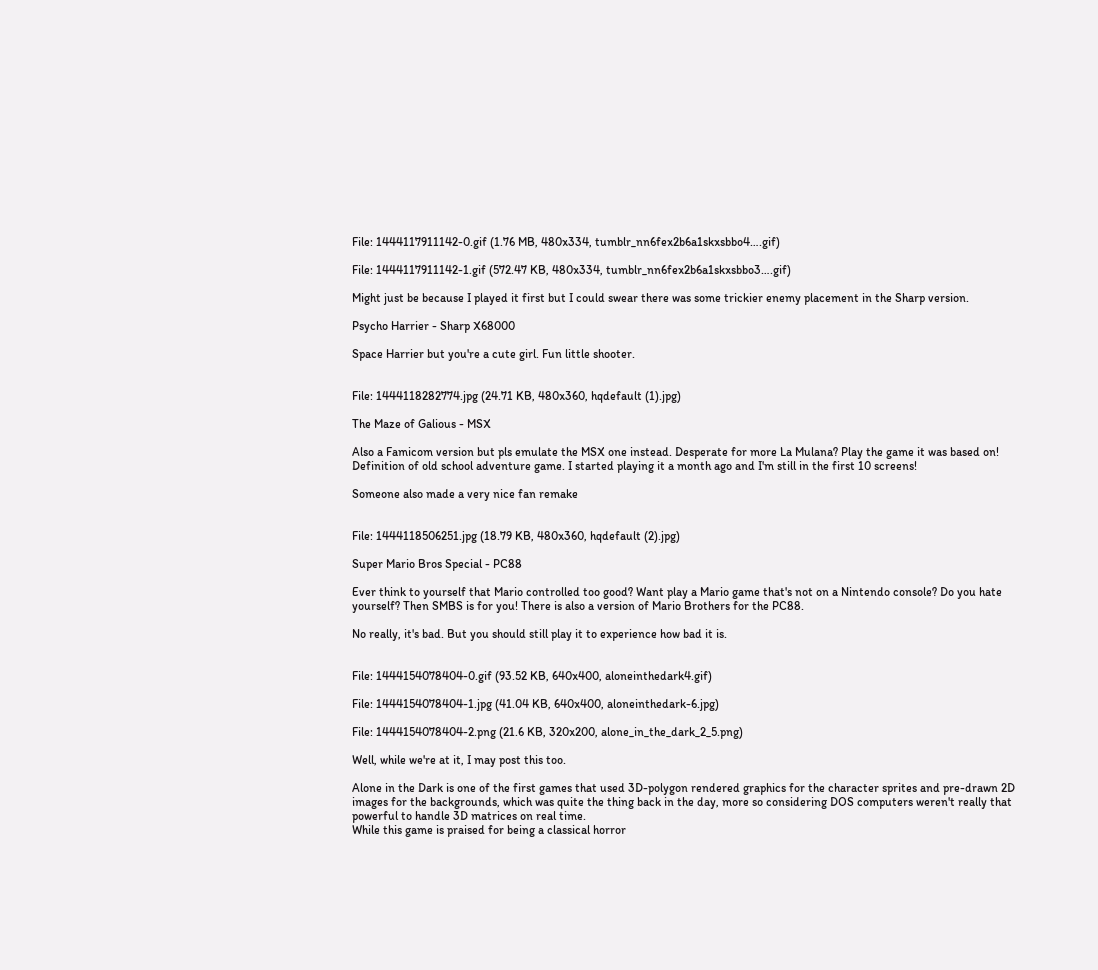File: 1444117911142-0.gif (1.76 MB, 480x334, tumblr_nn6fex2b6a1skxsbbo4….gif)

File: 1444117911142-1.gif (572.47 KB, 480x334, tumblr_nn6fex2b6a1skxsbbo3….gif)

Might just be because I played it first but I could swear there was some trickier enemy placement in the Sharp version.

Psycho Harrier - Sharp X68000

Space Harrier but you're a cute girl. Fun little shooter.


File: 1444118282774.jpg (24.71 KB, 480x360, hqdefault (1).jpg)

The Maze of Galious - MSX

Also a Famicom version but pls emulate the MSX one instead. Desperate for more La Mulana? Play the game it was based on! Definition of old school adventure game. I started playing it a month ago and I'm still in the first 10 screens!

Someone also made a very nice fan remake


File: 1444118506251.jpg (18.79 KB, 480x360, hqdefault (2).jpg)

Super Mario Bros Special - PC88

Ever think to yourself that Mario controlled too good? Want play a Mario game that's not on a Nintendo console? Do you hate yourself? Then SMBS is for you! There is also a version of Mario Brothers for the PC88.

No really, it's bad. But you should still play it to experience how bad it is.


File: 1444154078404-0.gif (93.52 KB, 640x400, aloneinthedark4.gif)

File: 1444154078404-1.jpg (41.04 KB, 640x400, aloneinthedark-6.jpg)

File: 1444154078404-2.png (21.6 KB, 320x200, alone_in_the_dark_2_5.png)

Well, while we're at it, I may post this too.

Alone in the Dark is one of the first games that used 3D-polygon rendered graphics for the character sprites and pre-drawn 2D images for the backgrounds, which was quite the thing back in the day, more so considering DOS computers weren't really that powerful to handle 3D matrices on real time.
While this game is praised for being a classical horror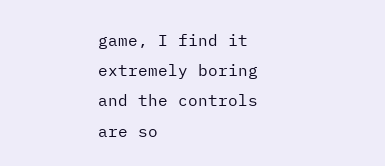game, I find it extremely boring and the controls are so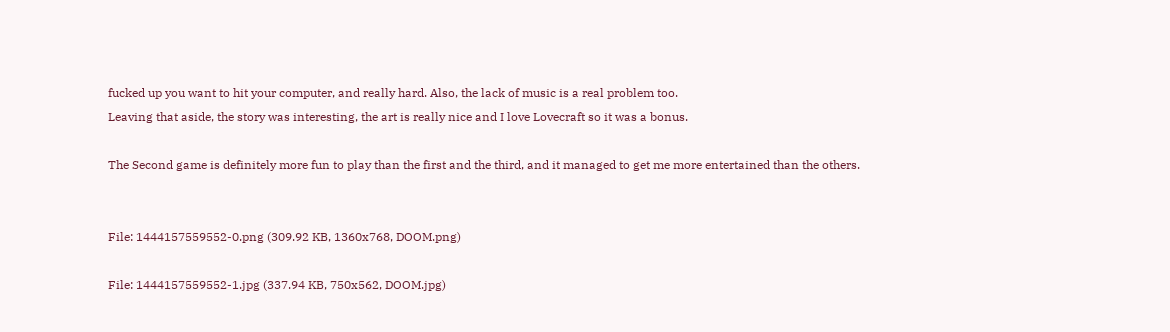fucked up you want to hit your computer, and really hard. Also, the lack of music is a real problem too.
Leaving that aside, the story was interesting, the art is really nice and I love Lovecraft so it was a bonus.

The Second game is definitely more fun to play than the first and the third, and it managed to get me more entertained than the others.


File: 1444157559552-0.png (309.92 KB, 1360x768, DOOM.png)

File: 1444157559552-1.jpg (337.94 KB, 750x562, DOOM.jpg)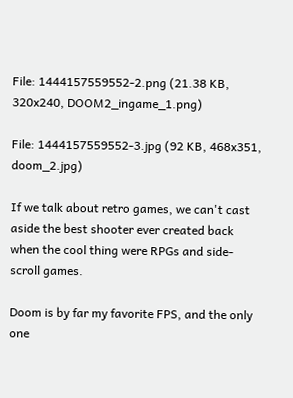File: 1444157559552-2.png (21.38 KB, 320x240, DOOM2_ingame_1.png)

File: 1444157559552-3.jpg (92 KB, 468x351, doom_2.jpg)

If we talk about retro games, we can't cast aside the best shooter ever created back when the cool thing were RPGs and side-scroll games.

Doom is by far my favorite FPS, and the only one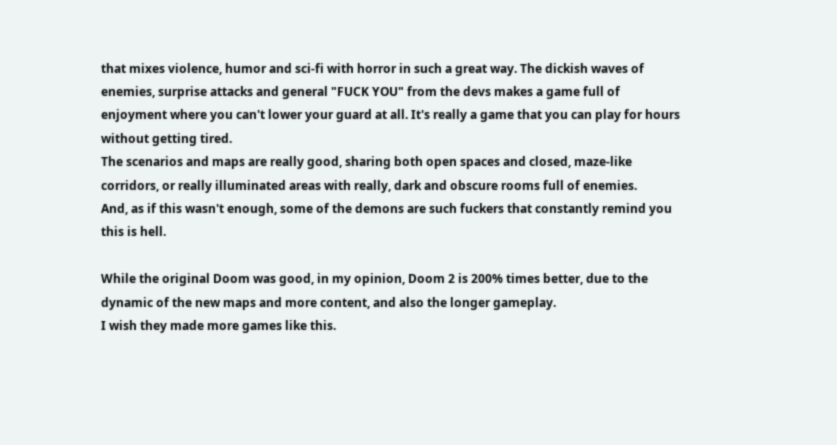that mixes violence, humor and sci-fi with horror in such a great way. The dickish waves of enemies, surprise attacks and general "FUCK YOU" from the devs makes a game full of enjoyment where you can't lower your guard at all. It's really a game that you can play for hours without getting tired.
The scenarios and maps are really good, sharing both open spaces and closed, maze-like corridors, or really illuminated areas with really, dark and obscure rooms full of enemies.
And, as if this wasn't enough, some of the demons are such fuckers that constantly remind you this is hell.

While the original Doom was good, in my opinion, Doom 2 is 200% times better, due to the dynamic of the new maps and more content, and also the longer gameplay.
I wish they made more games like this.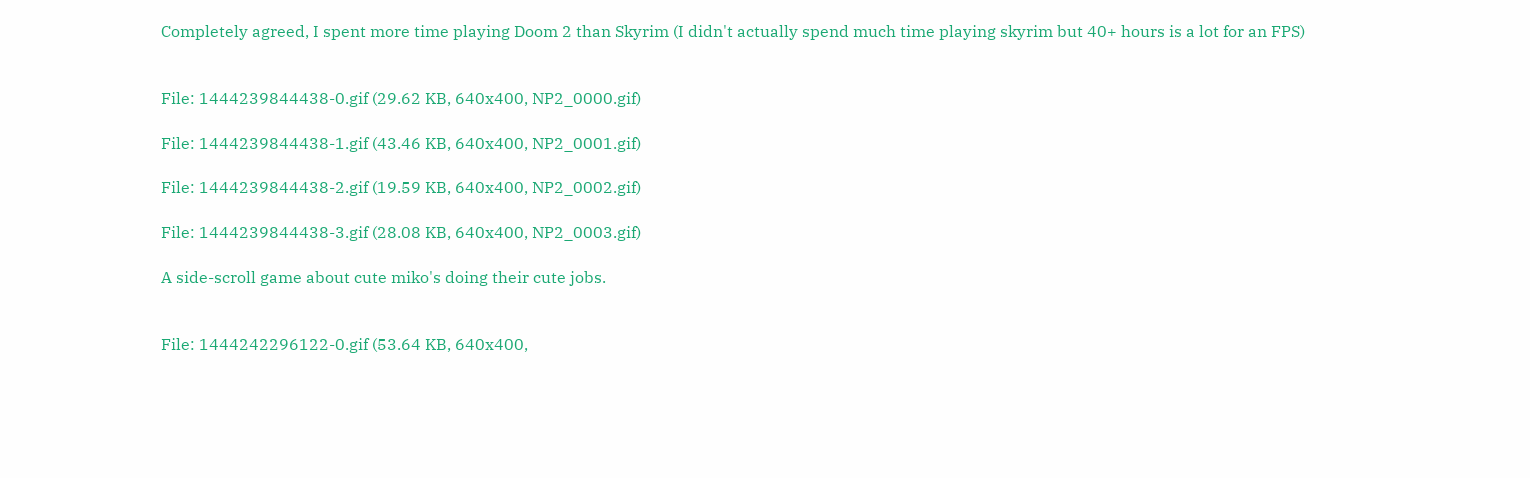Completely agreed, I spent more time playing Doom 2 than Skyrim (I didn't actually spend much time playing skyrim but 40+ hours is a lot for an FPS)


File: 1444239844438-0.gif (29.62 KB, 640x400, NP2_0000.gif)

File: 1444239844438-1.gif (43.46 KB, 640x400, NP2_0001.gif)

File: 1444239844438-2.gif (19.59 KB, 640x400, NP2_0002.gif)

File: 1444239844438-3.gif (28.08 KB, 640x400, NP2_0003.gif)

A side-scroll game about cute miko's doing their cute jobs.


File: 1444242296122-0.gif (53.64 KB, 640x400,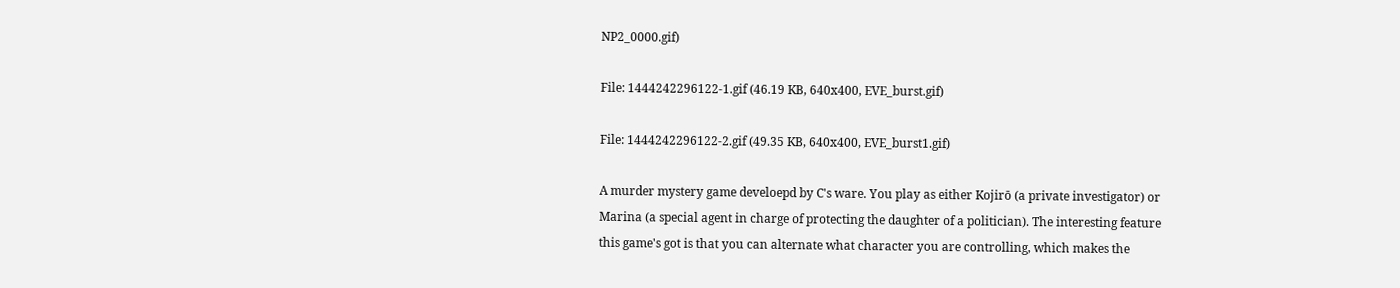NP2_0000.gif)

File: 1444242296122-1.gif (46.19 KB, 640x400, EVE_burst.gif)

File: 1444242296122-2.gif (49.35 KB, 640x400, EVE_burst1.gif)

A murder mystery game develoepd by C's ware. You play as either Kojirō (a private investigator) or Marina (a special agent in charge of protecting the daughter of a politician). The interesting feature this game's got is that you can alternate what character you are controlling, which makes the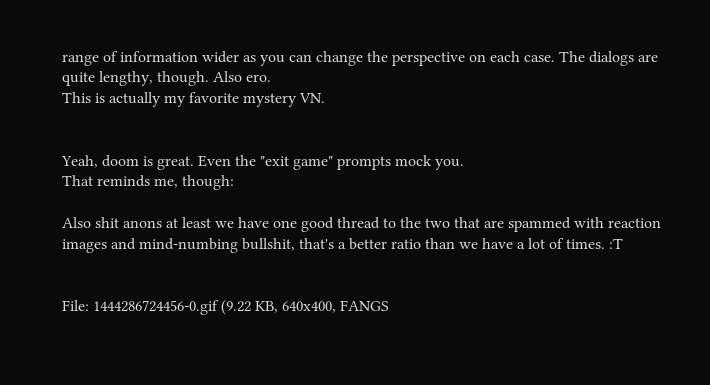range of information wider as you can change the perspective on each case. The dialogs are quite lengthy, though. Also ero.
This is actually my favorite mystery VN.


Yeah, doom is great. Even the "exit game" prompts mock you.
That reminds me, though:

Also shit anons at least we have one good thread to the two that are spammed with reaction images and mind-numbing bullshit, that's a better ratio than we have a lot of times. :T


File: 1444286724456-0.gif (9.22 KB, 640x400, FANGS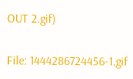OUT 2.gif)

File: 1444286724456-1.gif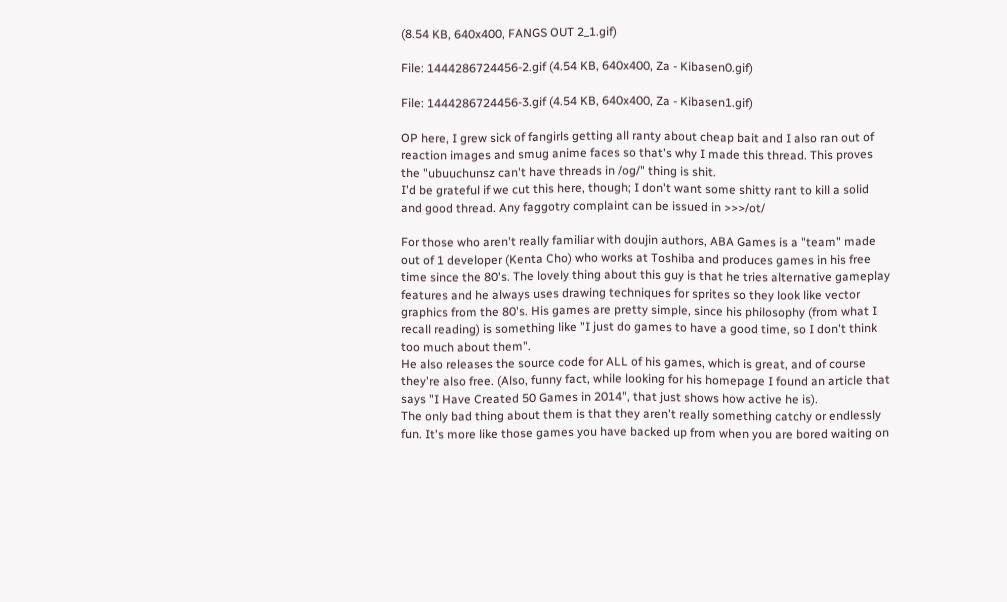(8.54 KB, 640x400, FANGS OUT 2_1.gif)

File: 1444286724456-2.gif (4.54 KB, 640x400, Za - Kibasen0.gif)

File: 1444286724456-3.gif (4.54 KB, 640x400, Za - Kibasen1.gif)

OP here, I grew sick of fangirls getting all ranty about cheap bait and I also ran out of reaction images and smug anime faces so that's why I made this thread. This proves the "ubuuchunsz can't have threads in /og/" thing is shit.
I'd be grateful if we cut this here, though; I don't want some shitty rant to kill a solid and good thread. Any faggotry complaint can be issued in >>>/ot/

For those who aren't really familiar with doujin authors, ABA Games is a "team" made out of 1 developer (Kenta Cho) who works at Toshiba and produces games in his free time since the 80's. The lovely thing about this guy is that he tries alternative gameplay features and he always uses drawing techniques for sprites so they look like vector graphics from the 80's. His games are pretty simple, since his philosophy (from what I recall reading) is something like "I just do games to have a good time, so I don't think too much about them".
He also releases the source code for ALL of his games, which is great, and of course they're also free. (Also, funny fact, while looking for his homepage I found an article that says "I Have Created 50 Games in 2014", that just shows how active he is).
The only bad thing about them is that they aren't really something catchy or endlessly fun. It's more like those games you have backed up from when you are bored waiting on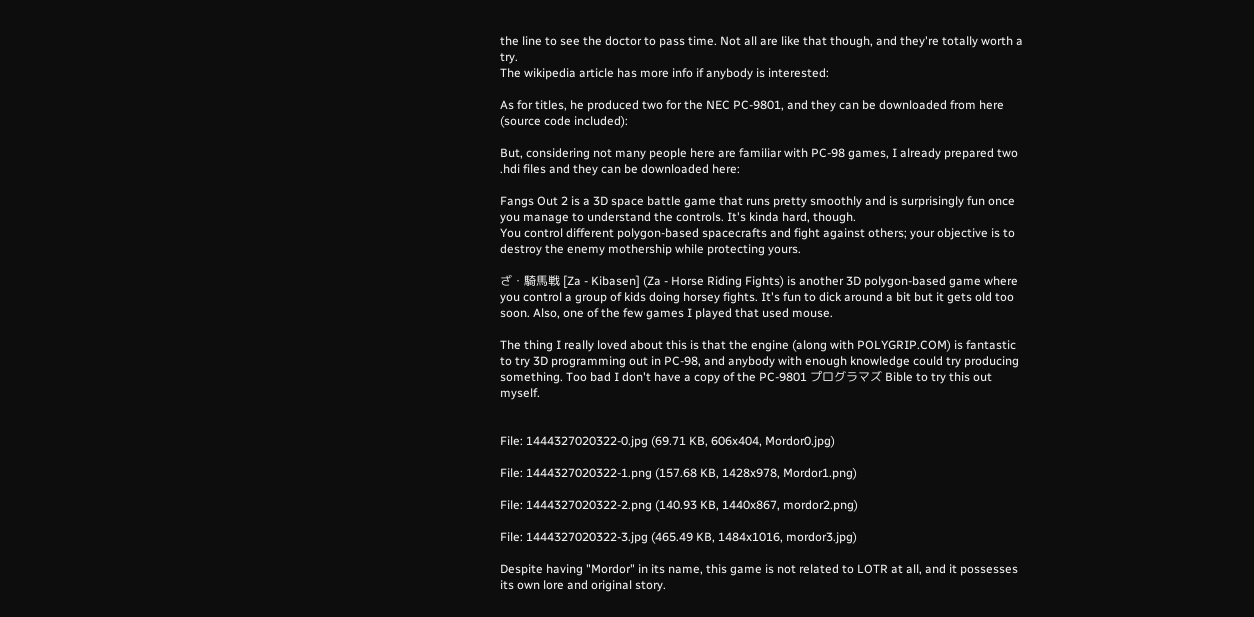the line to see the doctor to pass time. Not all are like that though, and they're totally worth a try.
The wikipedia article has more info if anybody is interested:

As for titles, he produced two for the NEC PC-9801, and they can be downloaded from here (source code included):

But, considering not many people here are familiar with PC-98 games, I already prepared two .hdi files and they can be downloaded here:

Fangs Out 2 is a 3D space battle game that runs pretty smoothly and is surprisingly fun once you manage to understand the controls. It's kinda hard, though.
You control different polygon-based spacecrafts and fight against others; your objective is to destroy the enemy mothership while protecting yours.

ざ・騎馬戦 [Za - Kibasen] (Za - Horse Riding Fights) is another 3D polygon-based game where you control a group of kids doing horsey fights. It's fun to dick around a bit but it gets old too soon. Also, one of the few games I played that used mouse.

The thing I really loved about this is that the engine (along with POLYGRIP.COM) is fantastic to try 3D programming out in PC-98, and anybody with enough knowledge could try producing something. Too bad I don't have a copy of the PC-9801 プログラマズ Bible to try this out myself.


File: 1444327020322-0.jpg (69.71 KB, 606x404, Mordor0.jpg)

File: 1444327020322-1.png (157.68 KB, 1428x978, Mordor1.png)

File: 1444327020322-2.png (140.93 KB, 1440x867, mordor2.png)

File: 1444327020322-3.jpg (465.49 KB, 1484x1016, mordor3.jpg)

Despite having "Mordor" in its name, this game is not related to LOTR at all, and it possesses its own lore and original story.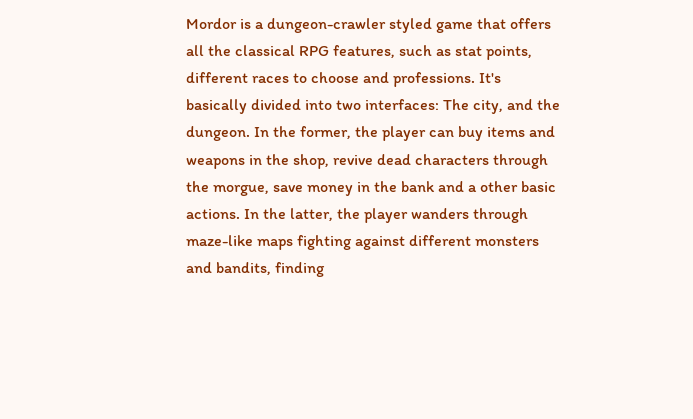Mordor is a dungeon-crawler styled game that offers all the classical RPG features, such as stat points, different races to choose and professions. It's basically divided into two interfaces: The city, and the dungeon. In the former, the player can buy items and weapons in the shop, revive dead characters through the morgue, save money in the bank and a other basic actions. In the latter, the player wanders through maze-like maps fighting against different monsters and bandits, finding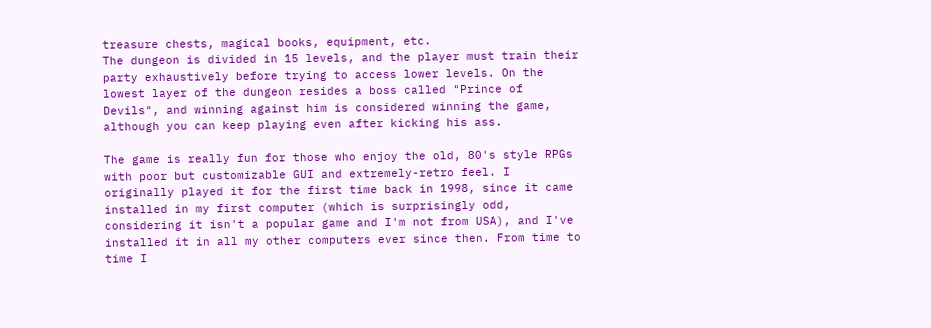treasure chests, magical books, equipment, etc.
The dungeon is divided in 15 levels, and the player must train their party exhaustively before trying to access lower levels. On the lowest layer of the dungeon resides a boss called "Prince of Devils", and winning against him is considered winning the game, although you can keep playing even after kicking his ass.

The game is really fun for those who enjoy the old, 80's style RPGs with poor but customizable GUI and extremely-retro feel. I originally played it for the first time back in 1998, since it came installed in my first computer (which is surprisingly odd, considering it isn't a popular game and I'm not from USA), and I've installed it in all my other computers ever since then. From time to time I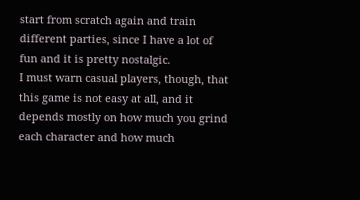start from scratch again and train different parties, since I have a lot of fun and it is pretty nostalgic.
I must warn casual players, though, that this game is not easy at all, and it depends mostly on how much you grind each character and how much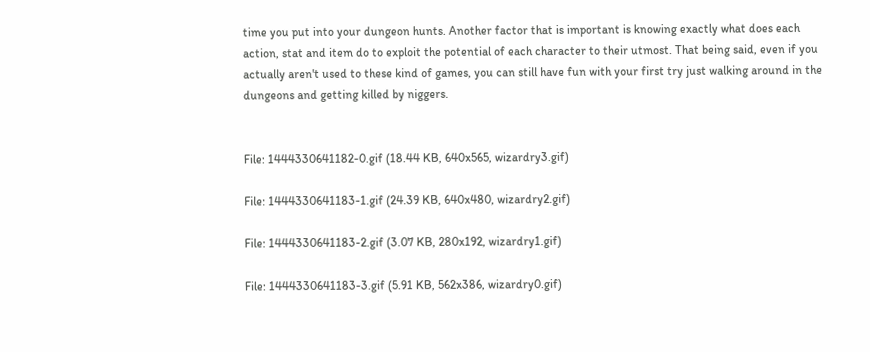time you put into your dungeon hunts. Another factor that is important is knowing exactly what does each action, stat and item do to exploit the potential of each character to their utmost. That being said, even if you actually aren't used to these kind of games, you can still have fun with your first try just walking around in the dungeons and getting killed by niggers.


File: 1444330641182-0.gif (18.44 KB, 640x565, wizardry3.gif)

File: 1444330641183-1.gif (24.39 KB, 640x480, wizardry2.gif)

File: 1444330641183-2.gif (3.07 KB, 280x192, wizardry1.gif)

File: 1444330641183-3.gif (5.91 KB, 562x386, wizardry0.gif)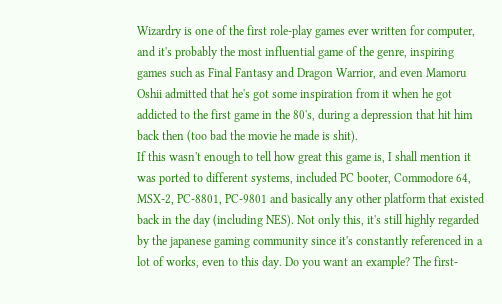Wizardry is one of the first role-play games ever written for computer, and it's probably the most influential game of the genre, inspiring games such as Final Fantasy and Dragon Warrior, and even Mamoru Oshii admitted that he's got some inspiration from it when he got addicted to the first game in the 80's, during a depression that hit him back then (too bad the movie he made is shit).
If this wasn't enough to tell how great this game is, I shall mention it was ported to different systems, included PC booter, Commodore 64, MSX-2, PC-8801, PC-9801 and basically any other platform that existed back in the day (including NES). Not only this, it's still highly regarded by the japanese gaming community since it's constantly referenced in a lot of works, even to this day. Do you want an example? The first-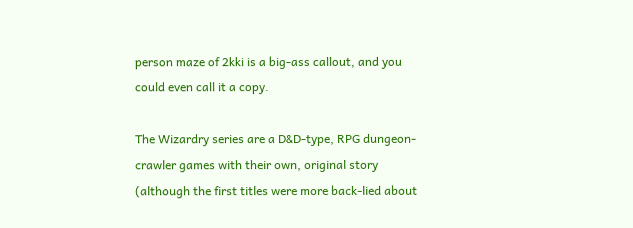person maze of 2kki is a big-ass callout, and you could even call it a copy.

The Wizardry series are a D&D-type, RPG dungeon-crawler games with their own, original story (although the first titles were more back-lied about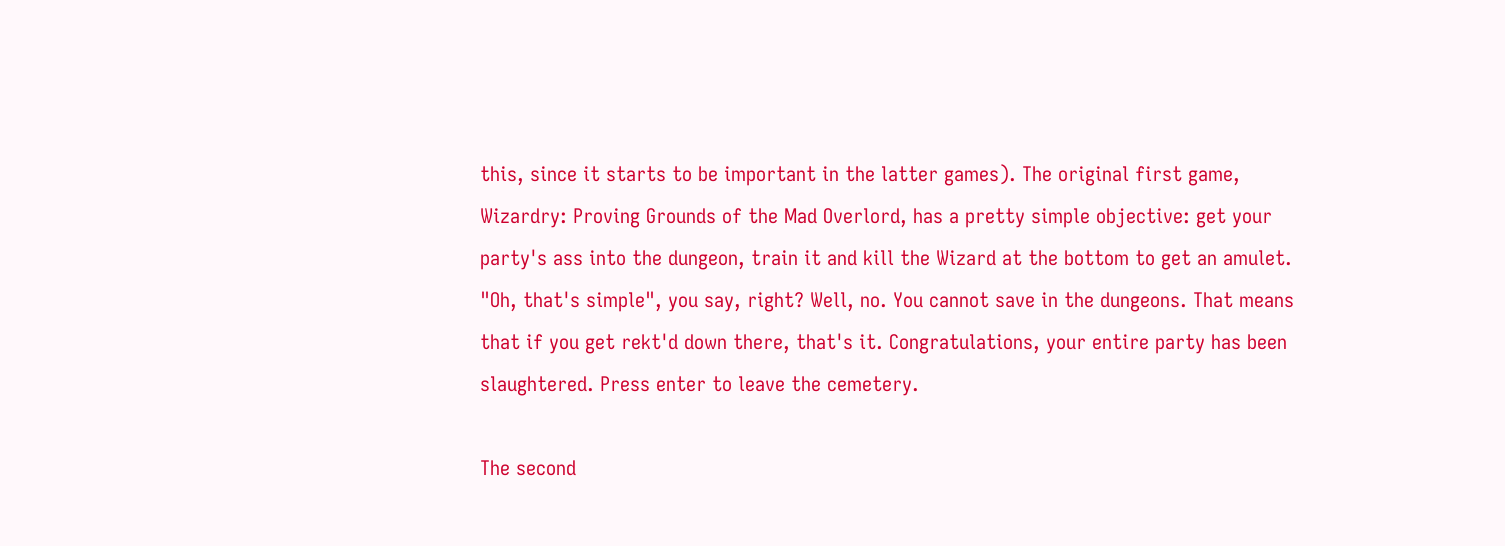this, since it starts to be important in the latter games). The original first game, Wizardry: Proving Grounds of the Mad Overlord, has a pretty simple objective: get your party's ass into the dungeon, train it and kill the Wizard at the bottom to get an amulet. "Oh, that's simple", you say, right? Well, no. You cannot save in the dungeons. That means that if you get rekt'd down there, that's it. Congratulations, your entire party has been slaughtered. Press enter to leave the cemetery.

The second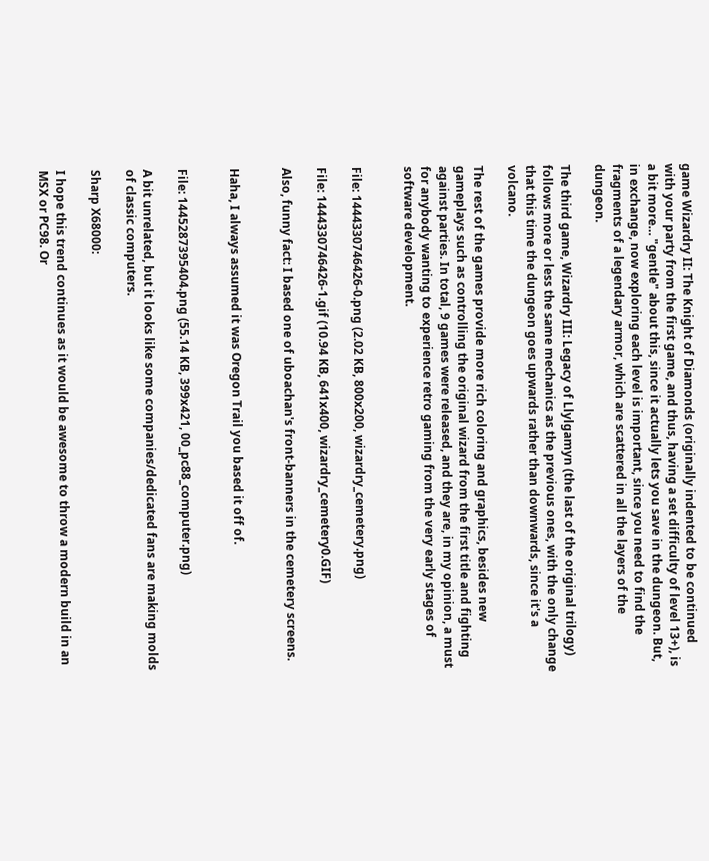game Wizardry II: The Knight of Diamonds (originally indented to be continued with your party from the first game, and thus, having a set difficulty of level 13+), is a bit more… "gentle" about this, since it actually lets you save in the dungeon. But, in exchange, now exploring each level is important, since you need to find the fragments of a legendary armor, which are scattered in all the layers of the dungeon.

The third game, Wizardry III: Legacy of Llylgamyn (the last of the original trilogy) follows more or less the same mechanics as the previous ones, with the only change that this time the dungeon goes upwards rather than downwards, since it's a volcano.

The rest of the games provide more rich coloring and graphics, besides new gameplays such as controlling the original wizard from the first title and fighting against parties. In total, 9 games were released, and they are, in my opinion, a must for anybody wanting to experience retro gaming from the very early stages of software development.


File: 1444330746426-0.png (2.02 KB, 800x200, wizardry_cemetery.png)

File: 1444330746426-1.gif (10.94 KB, 641x400, wizardry_cemetery0.GIF)

Also, funny fact: I based one of uboachan's front-banners in the cemetery screens.


Haha, I always assumed it was Oregon Trail you based it off of.


File: 1445287395404.png (55.14 KB, 399x421, 00_pc88_computer.png)

A bit unrelated, but it looks like some companies/dedicated fans are making molds of classic computers.

Sharp X68000:

I hope this trend continues as it would be awesome to throw a modern build in an MSX or PC98. Or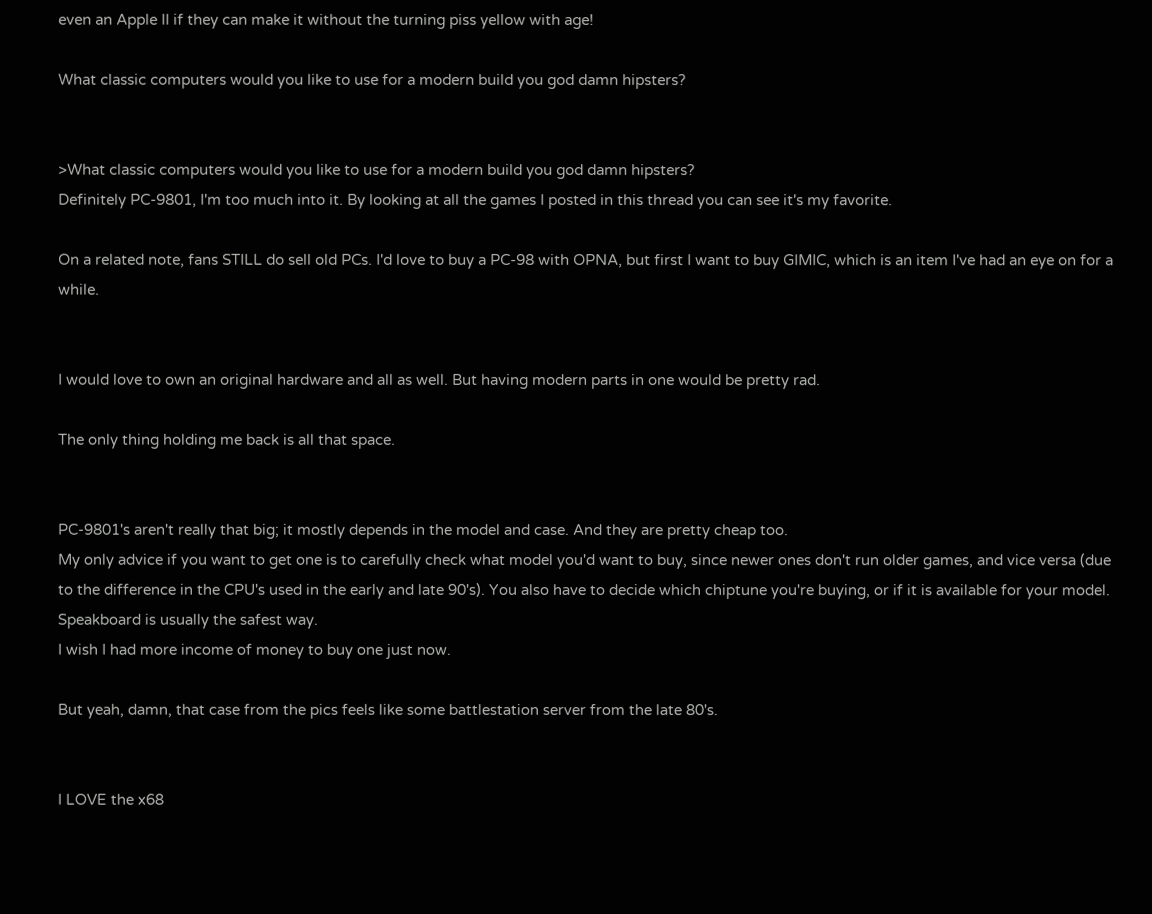even an Apple II if they can make it without the turning piss yellow with age!

What classic computers would you like to use for a modern build you god damn hipsters?


>What classic computers would you like to use for a modern build you god damn hipsters?
Definitely PC-9801, I'm too much into it. By looking at all the games I posted in this thread you can see it's my favorite.

On a related note, fans STILL do sell old PCs. I'd love to buy a PC-98 with OPNA, but first I want to buy GIMIC, which is an item I've had an eye on for a while.


I would love to own an original hardware and all as well. But having modern parts in one would be pretty rad.

The only thing holding me back is all that space.


PC-9801's aren't really that big; it mostly depends in the model and case. And they are pretty cheap too.
My only advice if you want to get one is to carefully check what model you'd want to buy, since newer ones don't run older games, and vice versa (due to the difference in the CPU's used in the early and late 90's). You also have to decide which chiptune you're buying, or if it is available for your model. Speakboard is usually the safest way.
I wish I had more income of money to buy one just now.

But yeah, damn, that case from the pics feels like some battlestation server from the late 80's.


I LOVE the x68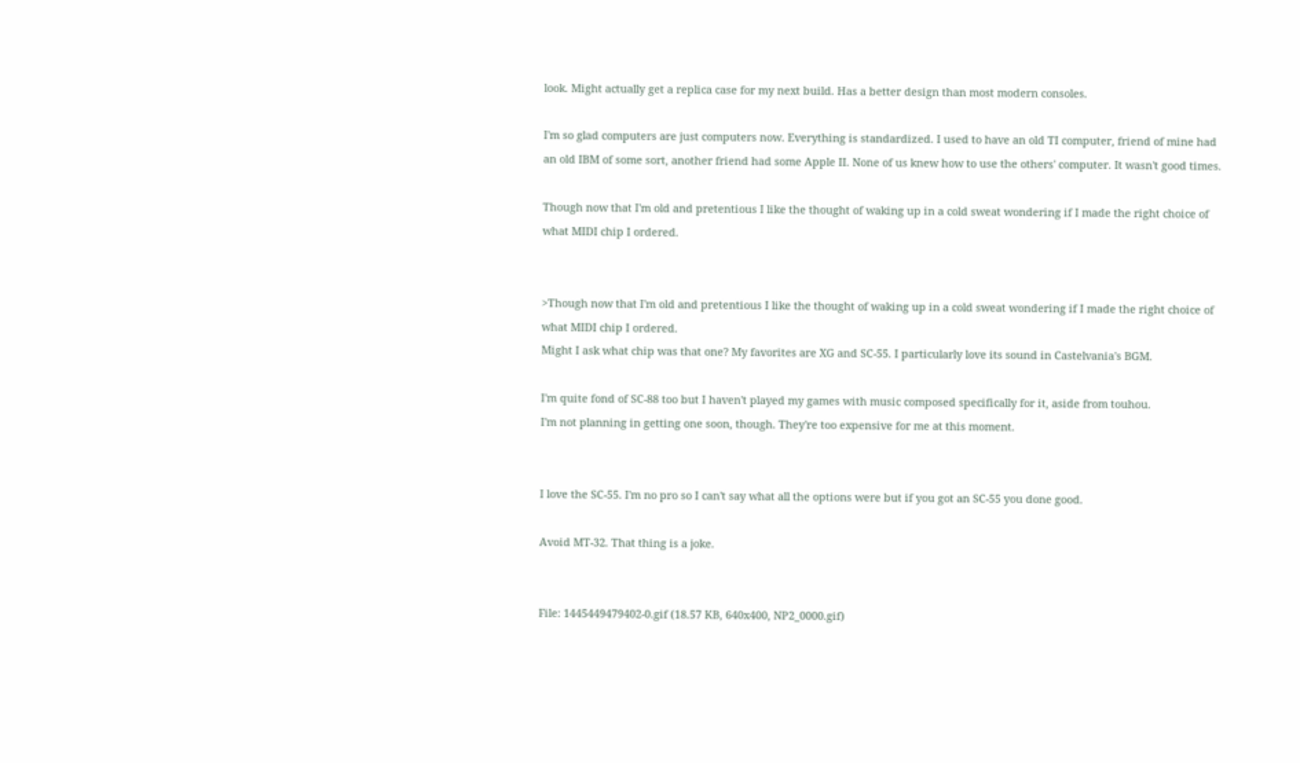look. Might actually get a replica case for my next build. Has a better design than most modern consoles.

I'm so glad computers are just computers now. Everything is standardized. I used to have an old TI computer, friend of mine had an old IBM of some sort, another friend had some Apple II. None of us knew how to use the others' computer. It wasn't good times.

Though now that I'm old and pretentious I like the thought of waking up in a cold sweat wondering if I made the right choice of what MIDI chip I ordered.


>Though now that I'm old and pretentious I like the thought of waking up in a cold sweat wondering if I made the right choice of what MIDI chip I ordered.
Might I ask what chip was that one? My favorites are XG and SC-55. I particularly love its sound in Castelvania's BGM.

I'm quite fond of SC-88 too but I haven't played my games with music composed specifically for it, aside from touhou.
I'm not planning in getting one soon, though. They're too expensive for me at this moment.


I love the SC-55. I'm no pro so I can't say what all the options were but if you got an SC-55 you done good.

Avoid MT-32. That thing is a joke.


File: 1445449479402-0.gif (18.57 KB, 640x400, NP2_0000.gif)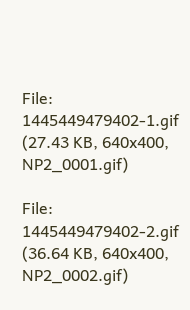File: 1445449479402-1.gif (27.43 KB, 640x400, NP2_0001.gif)

File: 1445449479402-2.gif (36.64 KB, 640x400, NP2_0002.gif)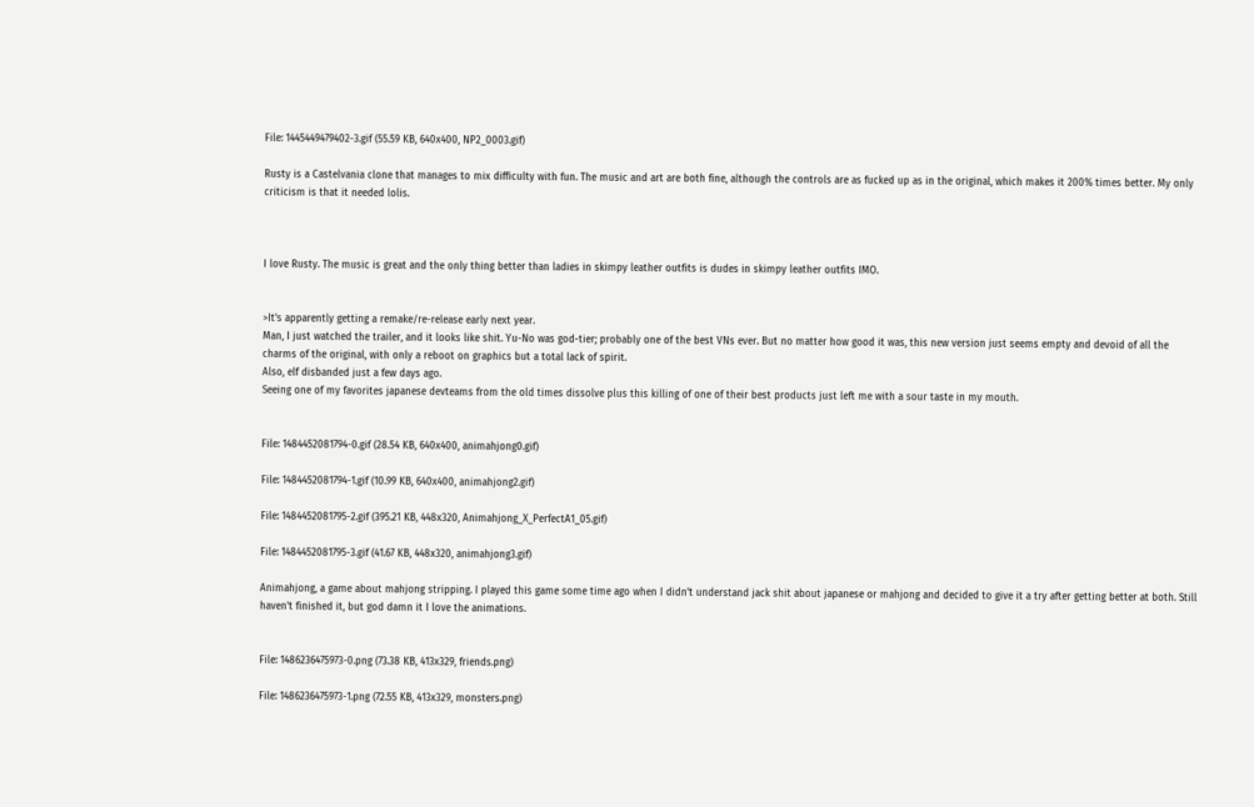File: 1445449479402-3.gif (55.59 KB, 640x400, NP2_0003.gif)

Rusty is a Castelvania clone that manages to mix difficulty with fun. The music and art are both fine, although the controls are as fucked up as in the original, which makes it 200% times better. My only criticism is that it needed lolis.



I love Rusty. The music is great and the only thing better than ladies in skimpy leather outfits is dudes in skimpy leather outfits IMO.


>It's apparently getting a remake/re-release early next year.
Man, I just watched the trailer, and it looks like shit. Yu-No was god-tier; probably one of the best VNs ever. But no matter how good it was, this new version just seems empty and devoid of all the charms of the original, with only a reboot on graphics but a total lack of spirit.
Also, elf disbanded just a few days ago.
Seeing one of my favorites japanese devteams from the old times dissolve plus this killing of one of their best products just left me with a sour taste in my mouth.


File: 1484452081794-0.gif (28.54 KB, 640x400, animahjong0.gif)

File: 1484452081794-1.gif (10.99 KB, 640x400, animahjong2.gif)

File: 1484452081795-2.gif (395.21 KB, 448x320, Animahjong_X_PerfectA1_05.gif)

File: 1484452081795-3.gif (41.67 KB, 448x320, animahjong3.gif)

Animahjong, a game about mahjong stripping. I played this game some time ago when I didn't understand jack shit about japanese or mahjong and decided to give it a try after getting better at both. Still haven't finished it, but god damn it I love the animations.


File: 1486236475973-0.png (73.38 KB, 413x329, friends.png)

File: 1486236475973-1.png (72.55 KB, 413x329, monsters.png)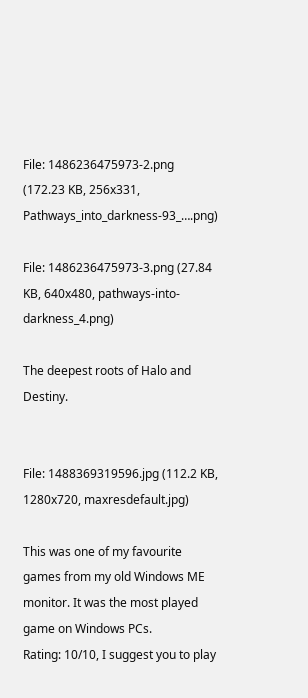File: 1486236475973-2.png (172.23 KB, 256x331, Pathways_into_darkness-93_….png)

File: 1486236475973-3.png (27.84 KB, 640x480, pathways-into-darkness_4.png)

The deepest roots of Halo and Destiny.


File: 1488369319596.jpg (112.2 KB, 1280x720, maxresdefault.jpg)

This was one of my favourite games from my old Windows ME monitor. It was the most played game on Windows PCs.
Rating: 10/10, I suggest you to play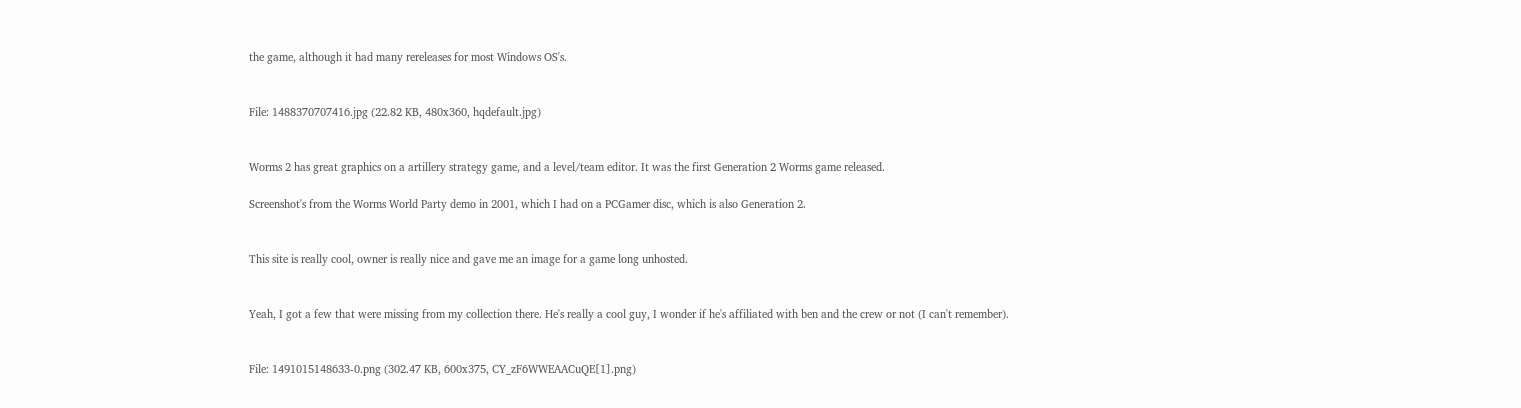the game, although it had many rereleases for most Windows OS's.


File: 1488370707416.jpg (22.82 KB, 480x360, hqdefault.jpg)


Worms 2 has great graphics on a artillery strategy game, and a level/team editor. It was the first Generation 2 Worms game released.

Screenshot's from the Worms World Party demo in 2001, which I had on a PCGamer disc, which is also Generation 2.


This site is really cool, owner is really nice and gave me an image for a game long unhosted.


Yeah, I got a few that were missing from my collection there. He's really a cool guy, I wonder if he's affiliated with ben and the crew or not (I can't remember).


File: 1491015148633-0.png (302.47 KB, 600x375, CY_zF6WWEAACuQE[1].png)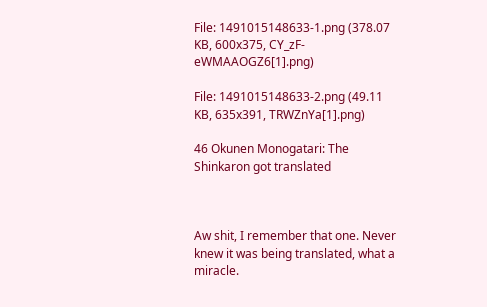File: 1491015148633-1.png (378.07 KB, 600x375, CY_zF-eWMAAOGZ6[1].png)

File: 1491015148633-2.png (49.11 KB, 635x391, TRWZnYa[1].png)

46 Okunen Monogatari: The Shinkaron got translated



Aw shit, I remember that one. Never knew it was being translated, what a miracle.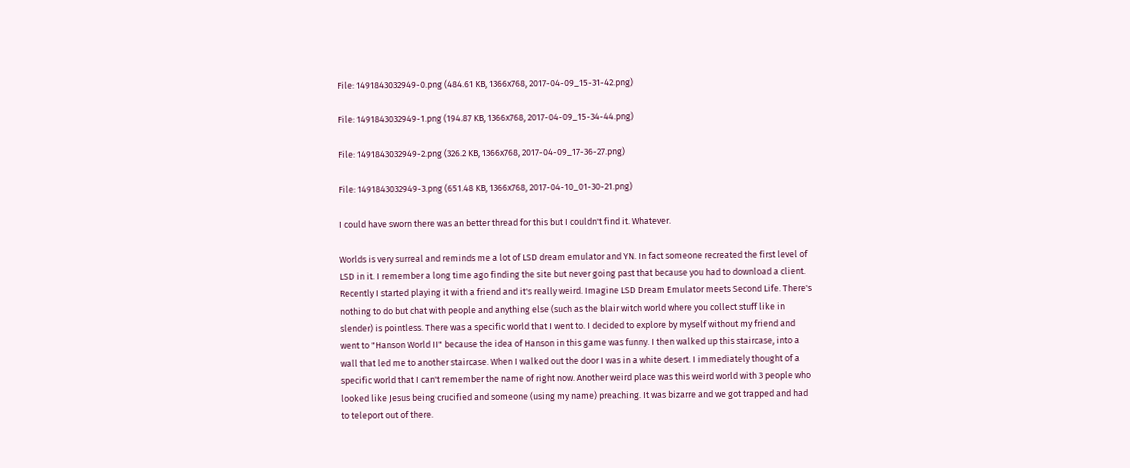File: 1491843032949-0.png (484.61 KB, 1366x768, 2017-04-09_15-31-42.png)

File: 1491843032949-1.png (194.87 KB, 1366x768, 2017-04-09_15-34-44.png)

File: 1491843032949-2.png (326.2 KB, 1366x768, 2017-04-09_17-36-27.png)

File: 1491843032949-3.png (651.48 KB, 1366x768, 2017-04-10_01-30-21.png)

I could have sworn there was an better thread for this but I couldn't find it. Whatever.

Worlds is very surreal and reminds me a lot of LSD dream emulator and YN. In fact someone recreated the first level of LSD in it. I remember a long time ago finding the site but never going past that because you had to download a client. Recently I started playing it with a friend and it's really weird. Imagine LSD Dream Emulator meets Second Life. There's nothing to do but chat with people and anything else (such as the blair witch world where you collect stuff like in slender) is pointless. There was a specific world that I went to. I decided to explore by myself without my friend and went to "Hanson World II" because the idea of Hanson in this game was funny. I then walked up this staircase, into a wall that led me to another staircase. When I walked out the door I was in a white desert. I immediately thought of a specific world that I can't remember the name of right now. Another weird place was this weird world with 3 people who looked like Jesus being crucified and someone (using my name) preaching. It was bizarre and we got trapped and had to teleport out of there.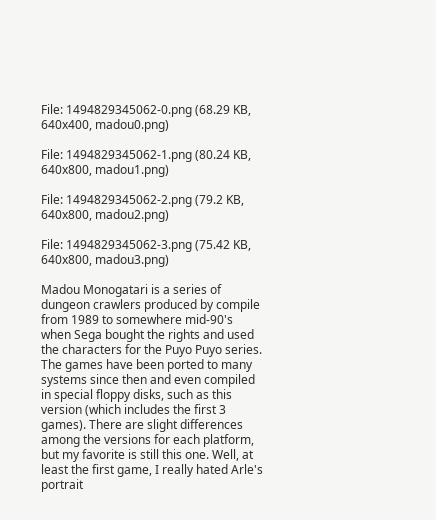File: 1494829345062-0.png (68.29 KB, 640x400, madou0.png)

File: 1494829345062-1.png (80.24 KB, 640x800, madou1.png)

File: 1494829345062-2.png (79.2 KB, 640x800, madou2.png)

File: 1494829345062-3.png (75.42 KB, 640x800, madou3.png)

Madou Monogatari is a series of dungeon crawlers produced by compile from 1989 to somewhere mid-90's when Sega bought the rights and used the characters for the Puyo Puyo series. The games have been ported to many systems since then and even compiled in special floppy disks, such as this version (which includes the first 3 games). There are slight differences among the versions for each platform, but my favorite is still this one. Well, at least the first game, I really hated Arle's portrait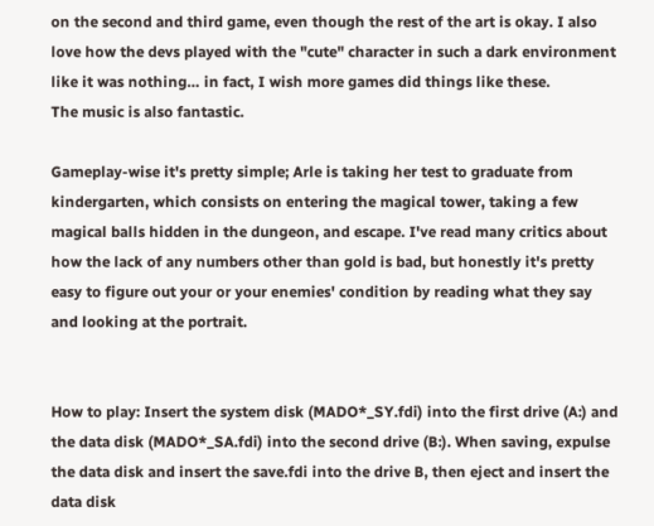on the second and third game, even though the rest of the art is okay. I also love how the devs played with the "cute" character in such a dark environment like it was nothing… in fact, I wish more games did things like these.
The music is also fantastic.

Gameplay-wise it's pretty simple; Arle is taking her test to graduate from kindergarten, which consists on entering the magical tower, taking a few magical balls hidden in the dungeon, and escape. I've read many critics about how the lack of any numbers other than gold is bad, but honestly it's pretty easy to figure out your or your enemies' condition by reading what they say and looking at the portrait.


How to play: Insert the system disk (MADO*_SY.fdi) into the first drive (A:) and the data disk (MADO*_SA.fdi) into the second drive (B:). When saving, expulse the data disk and insert the save.fdi into the drive B, then eject and insert the data disk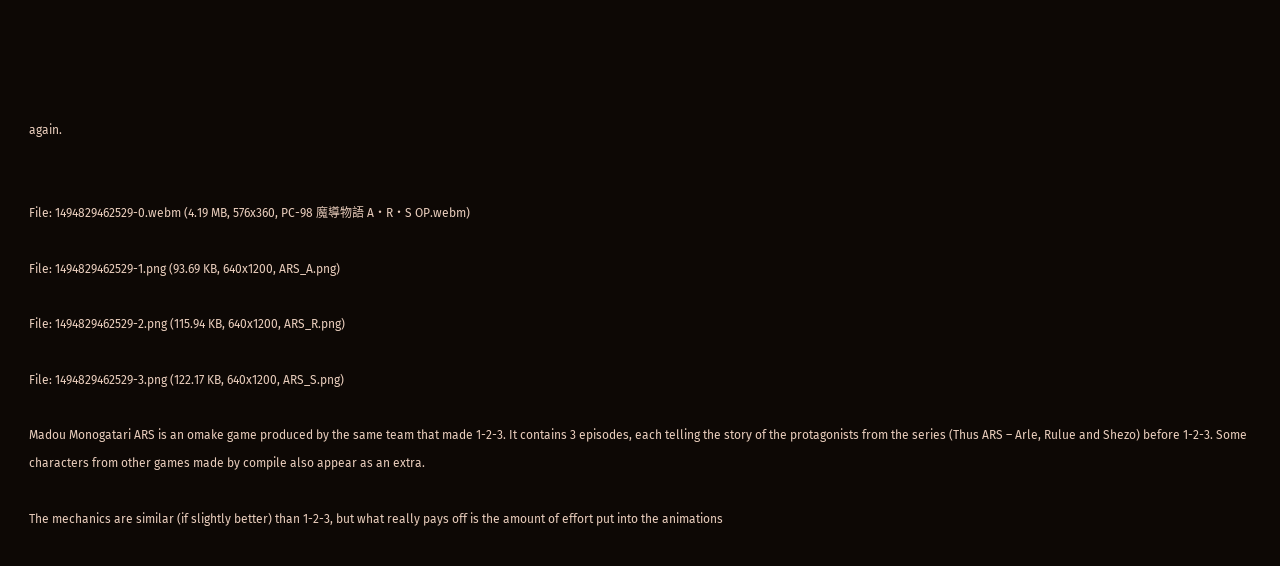again.


File: 1494829462529-0.webm (4.19 MB, 576x360, PC-98 魔導物語 A・R・S OP.webm)

File: 1494829462529-1.png (93.69 KB, 640x1200, ARS_A.png)

File: 1494829462529-2.png (115.94 KB, 640x1200, ARS_R.png)

File: 1494829462529-3.png (122.17 KB, 640x1200, ARS_S.png)

Madou Monogatari ARS is an omake game produced by the same team that made 1-2-3. It contains 3 episodes, each telling the story of the protagonists from the series (Thus ARS – Arle, Rulue and Shezo) before 1-2-3. Some characters from other games made by compile also appear as an extra.

The mechanics are similar (if slightly better) than 1-2-3, but what really pays off is the amount of effort put into the animations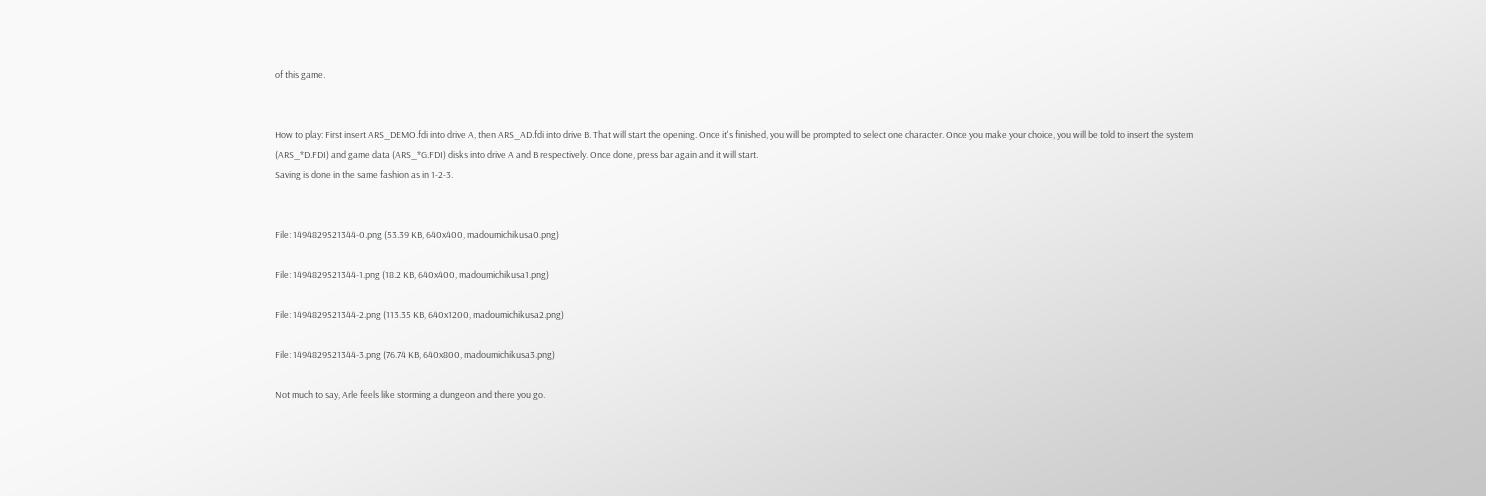of this game.


How to play: First insert ARS_DEMO.fdi into drive A, then ARS_AD.fdi into drive B. That will start the opening. Once it's finished, you will be prompted to select one character. Once you make your choice, you will be told to insert the system (ARS_*D.FDI) and game data (ARS_*G.FDI) disks into drive A and B respectively. Once done, press bar again and it will start.
Saving is done in the same fashion as in 1-2-3.


File: 1494829521344-0.png (53.39 KB, 640x400, madoumichikusa0.png)

File: 1494829521344-1.png (18.2 KB, 640x400, madoumichikusa1.png)

File: 1494829521344-2.png (113.35 KB, 640x1200, madoumichikusa2.png)

File: 1494829521344-3.png (76.74 KB, 640x800, madoumichikusa3.png)

Not much to say, Arle feels like storming a dungeon and there you go.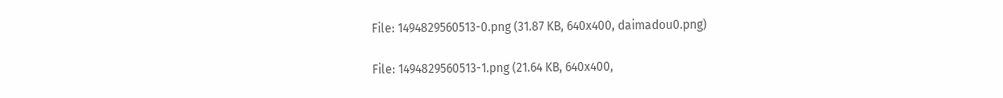File: 1494829560513-0.png (31.87 KB, 640x400, daimadou0.png)

File: 1494829560513-1.png (21.64 KB, 640x400,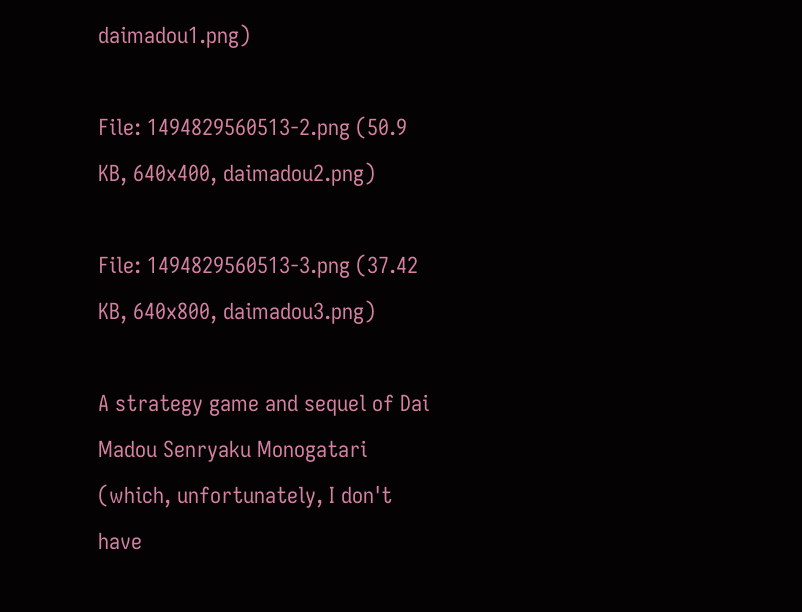daimadou1.png)

File: 1494829560513-2.png (50.9 KB, 640x400, daimadou2.png)

File: 1494829560513-3.png (37.42 KB, 640x800, daimadou3.png)

A strategy game and sequel of Dai Madou Senryaku Monogatari (which, unfortunately, I don't have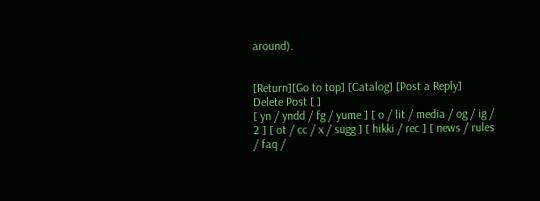around).


[Return][Go to top] [Catalog] [Post a Reply]
Delete Post [ ]
[ yn / yndd / fg / yume ] [ o / lit / media / og / ig / 2 ] [ ot / cc / x / sugg ] [ hikki / rec ] [ news / rules / faq /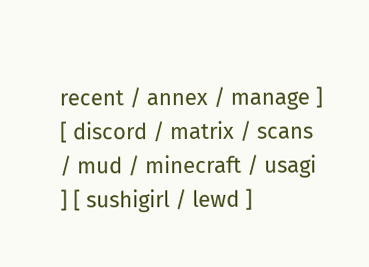recent / annex / manage ] [ discord / matrix / scans / mud / minecraft / usagi ] [ sushigirl / lewd ]